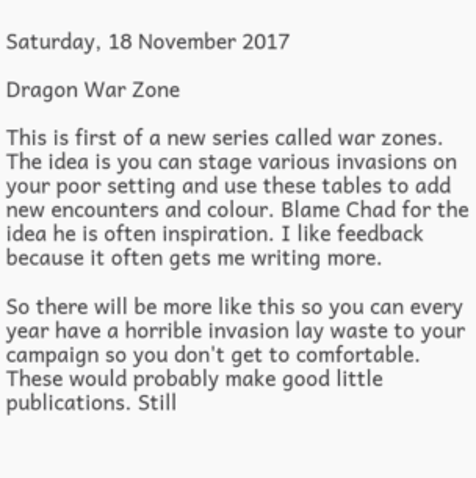Saturday, 18 November 2017

Dragon War Zone

This is first of a new series called war zones. The idea is you can stage various invasions on your poor setting and use these tables to add new encounters and colour. Blame Chad for the idea he is often inspiration. I like feedback because it often gets me writing more.

So there will be more like this so you can every year have a horrible invasion lay waste to your campaign so you don't get to comfortable. These would probably make good little publications. Still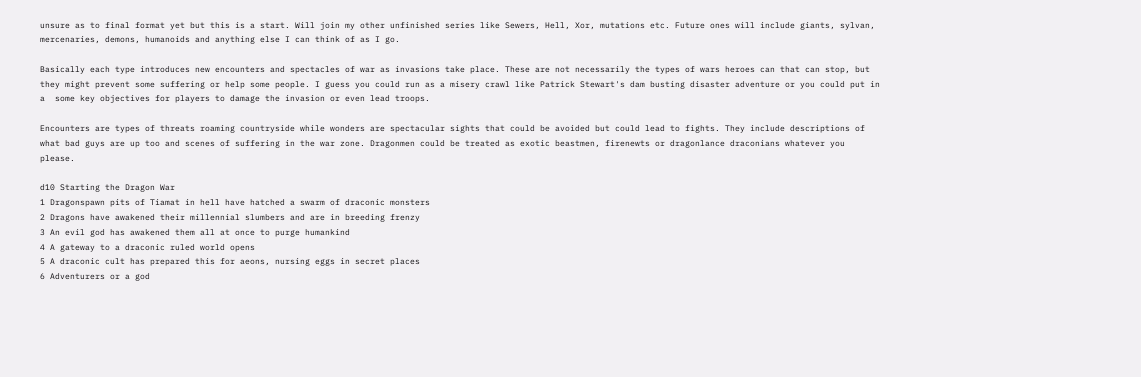unsure as to final format yet but this is a start. Will join my other unfinished series like Sewers, Hell, Xor, mutations etc. Future ones will include giants, sylvan, mercenaries, demons, humanoids and anything else I can think of as I go.

Basically each type introduces new encounters and spectacles of war as invasions take place. These are not necessarily the types of wars heroes can that can stop, but they might prevent some suffering or help some people. I guess you could run as a misery crawl like Patrick Stewart's dam busting disaster adventure or you could put in a  some key objectives for players to damage the invasion or even lead troops.

Encounters are types of threats roaming countryside while wonders are spectacular sights that could be avoided but could lead to fights. They include descriptions of what bad guys are up too and scenes of suffering in the war zone. Dragonmen could be treated as exotic beastmen, firenewts or dragonlance draconians whatever you please.

d10 Starting the Dragon War
1 Dragonspawn pits of Tiamat in hell have hatched a swarm of draconic monsters
2 Dragons have awakened their millennial slumbers and are in breeding frenzy
3 An evil god has awakened them all at once to purge humankind
4 A gateway to a draconic ruled world opens
5 A draconic cult has prepared this for aeons, nursing eggs in secret places
6 Adventurers or a god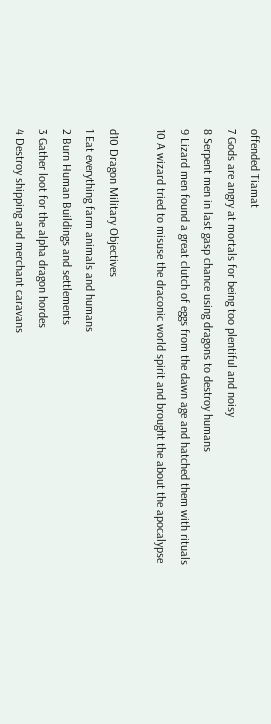offended Tiamat
7 Gods are angry at mortals for being too plentiful and noisy
8 Serpent men in last gasp chance using dragons to destroy humans
9 Lizard men found a great clutch of eggs from the dawn age and hatched them with rituals
10 A wizard tried to misuse the draconic world spirit and brought the about the apocalypse

d10 Dragon Military Objectives
1 Eat everything farm animals and humans
2 Burn Human Buildings and settlements
3 Gather loot for the alpha dragon hordes
4 Destroy shipping and merchant caravans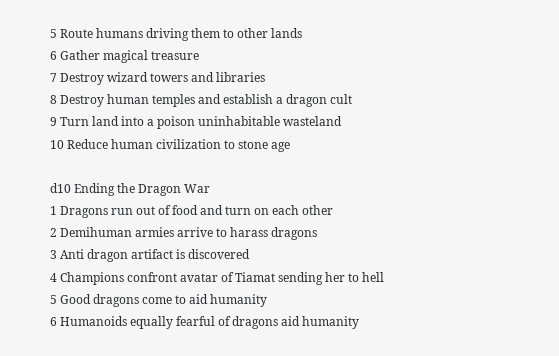5 Route humans driving them to other lands
6 Gather magical treasure
7 Destroy wizard towers and libraries
8 Destroy human temples and establish a dragon cult
9 Turn land into a poison uninhabitable wasteland
10 Reduce human civilization to stone age

d10 Ending the Dragon War
1 Dragons run out of food and turn on each other
2 Demihuman armies arrive to harass dragons
3 Anti dragon artifact is discovered
4 Champions confront avatar of Tiamat sending her to hell
5 Good dragons come to aid humanity
6 Humanoids equally fearful of dragons aid humanity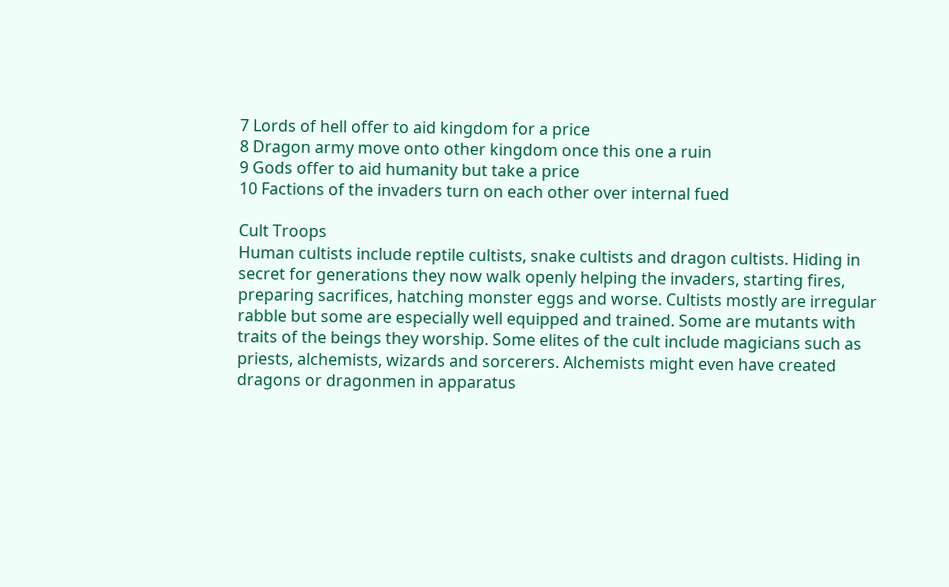7 Lords of hell offer to aid kingdom for a price
8 Dragon army move onto other kingdom once this one a ruin
9 Gods offer to aid humanity but take a price
10 Factions of the invaders turn on each other over internal fued

Cult Troops
Human cultists include reptile cultists, snake cultists and dragon cultists. Hiding in secret for generations they now walk openly helping the invaders, starting fires, preparing sacrifices, hatching monster eggs and worse. Cultists mostly are irregular rabble but some are especially well equipped and trained. Some are mutants with traits of the beings they worship. Some elites of the cult include magicians such as priests, alchemists, wizards and sorcerers. Alchemists might even have created dragons or dragonmen in apparatus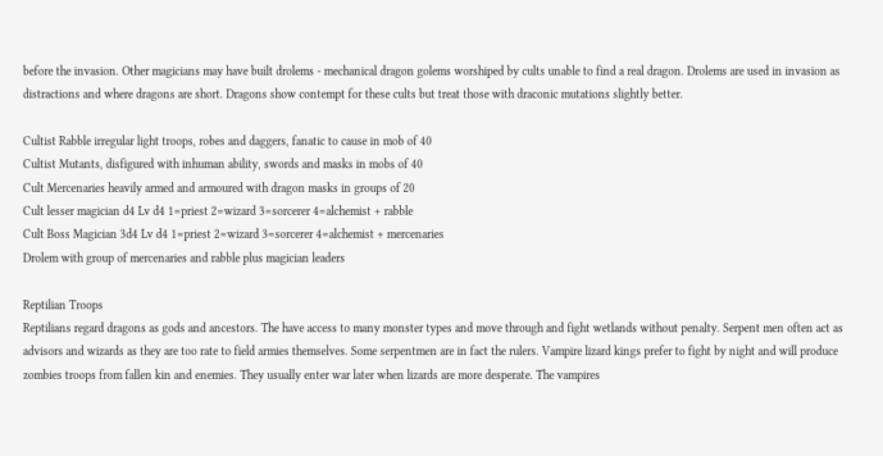before the invasion. Other magicians may have built drolems - mechanical dragon golems worshiped by cults unable to find a real dragon. Drolems are used in invasion as distractions and where dragons are short. Dragons show contempt for these cults but treat those with draconic mutations slightly better.

Cultist Rabble irregular light troops, robes and daggers, fanatic to cause in mob of 40
Cultist Mutants, disfigured with inhuman ability, swords and masks in mobs of 40
Cult Mercenaries heavily armed and armoured with dragon masks in groups of 20
Cult lesser magician d4 Lv d4 1=priest 2=wizard 3=sorcerer 4=alchemist + rabble
Cult Boss Magician 3d4 Lv d4 1=priest 2=wizard 3=sorcerer 4=alchemist + mercenaries
Drolem with group of mercenaries and rabble plus magician leaders

Reptilian Troops
Reptilians regard dragons as gods and ancestors. The have access to many monster types and move through and fight wetlands without penalty. Serpent men often act as advisors and wizards as they are too rate to field armies themselves. Some serpentmen are in fact the rulers. Vampire lizard kings prefer to fight by night and will produce zombies troops from fallen kin and enemies. They usually enter war later when lizards are more desperate. The vampires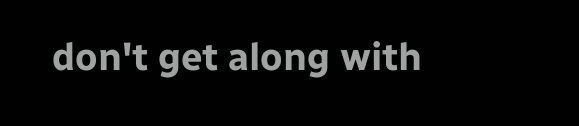don't get along with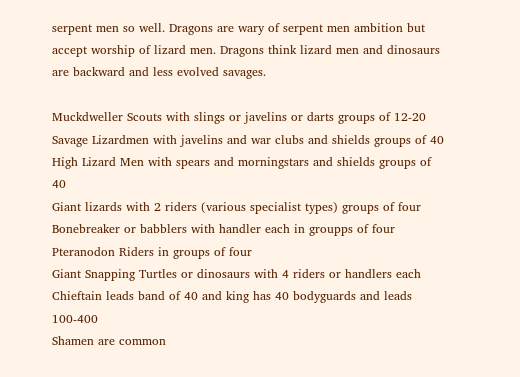serpent men so well. Dragons are wary of serpent men ambition but accept worship of lizard men. Dragons think lizard men and dinosaurs are backward and less evolved savages.

Muckdweller Scouts with slings or javelins or darts groups of 12-20
Savage Lizardmen with javelins and war clubs and shields groups of 40
High Lizard Men with spears and morningstars and shields groups of 40
Giant lizards with 2 riders (various specialist types) groups of four
Bonebreaker or babblers with handler each in groupps of four
Pteranodon Riders in groups of four
Giant Snapping Turtles or dinosaurs with 4 riders or handlers each
Chieftain leads band of 40 and king has 40 bodyguards and leads 100-400
Shamen are common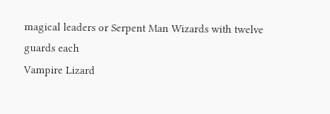magical leaders or Serpent Man Wizards with twelve guards each
Vampire Lizard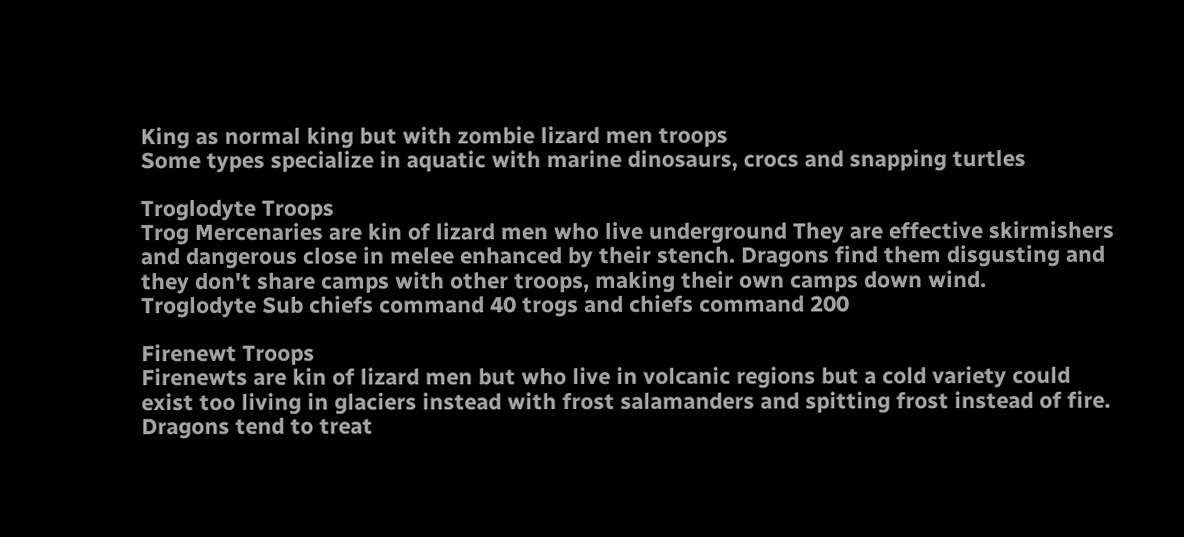King as normal king but with zombie lizard men troops
Some types specialize in aquatic with marine dinosaurs, crocs and snapping turtles

Troglodyte Troops
Trog Mercenaries are kin of lizard men who live underground They are effective skirmishers and dangerous close in melee enhanced by their stench. Dragons find them disgusting and they don't share camps with other troops, making their own camps down wind.
Troglodyte Sub chiefs command 40 trogs and chiefs command 200

Firenewt Troops
Firenewts are kin of lizard men but who live in volcanic regions but a cold variety could exist too living in glaciers instead with frost salamanders and spitting frost instead of fire. Dragons tend to treat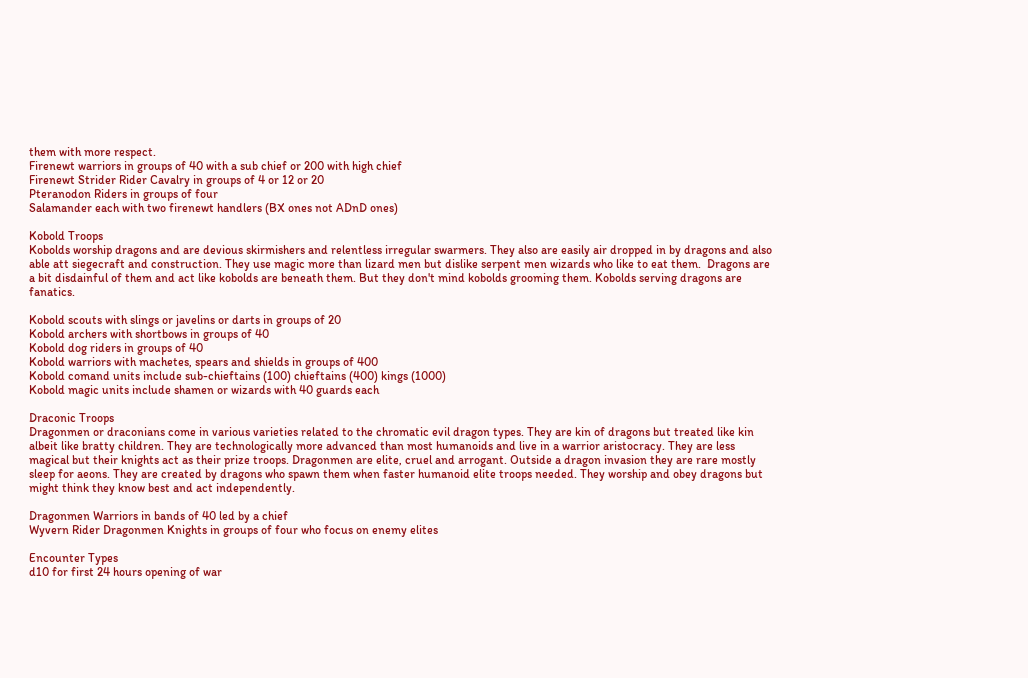them with more respect.
Firenewt warriors in groups of 40 with a sub chief or 200 with high chief
Firenewt Strider Rider Cavalry in groups of 4 or 12 or 20
Pteranodon Riders in groups of four
Salamander each with two firenewt handlers (BX ones not ADnD ones)

Kobold Troops
Kobolds worship dragons and are devious skirmishers and relentless irregular swarmers. They also are easily air dropped in by dragons and also able att siegecraft and construction. They use magic more than lizard men but dislike serpent men wizards who like to eat them.  Dragons are a bit disdainful of them and act like kobolds are beneath them. But they don't mind kobolds grooming them. Kobolds serving dragons are fanatics.

Kobold scouts with slings or javelins or darts in groups of 20
Kobold archers with shortbows in groups of 40
Kobold dog riders in groups of 40
Kobold warriors with machetes, spears and shields in groups of 400
Kobold comand units include sub-chieftains (100) chieftains (400) kings (1000)
Kobold magic units include shamen or wizards with 40 guards each

Draconic Troops
Dragonmen or draconians come in various varieties related to the chromatic evil dragon types. They are kin of dragons but treated like kin albeit like bratty children. They are technologically more advanced than most humanoids and live in a warrior aristocracy. They are less magical but their knights act as their prize troops. Dragonmen are elite, cruel and arrogant. Outside a dragon invasion they are rare mostly sleep for aeons. They are created by dragons who spawn them when faster humanoid elite troops needed. They worship and obey dragons but might think they know best and act independently.

Dragonmen Warriors in bands of 40 led by a chief
Wyvern Rider Dragonmen Knights in groups of four who focus on enemy elites

Encounter Types
d10 for first 24 hours opening of war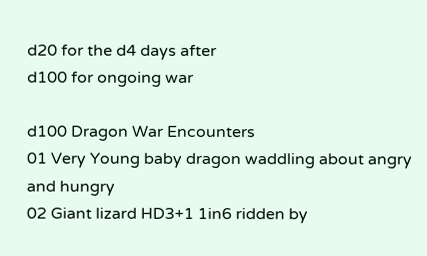d20 for the d4 days after
d100 for ongoing war

d100 Dragon War Encounters
01 Very Young baby dragon waddling about angry and hungry
02 Giant lizard HD3+1 1in6 ridden by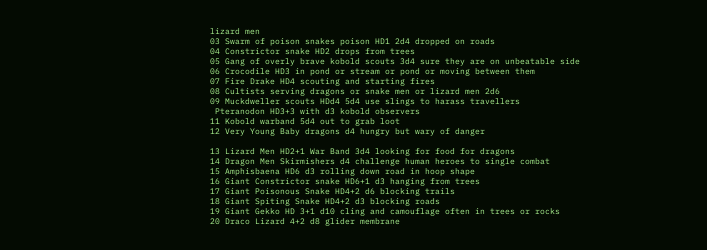lizard men
03 Swarm of poison snakes poison HD1 2d4 dropped on roads
04 Constrictor snake HD2 drops from trees
05 Gang of overly brave kobold scouts 3d4 sure they are on unbeatable side
06 Crocodile HD3 in pond or stream or pond or moving between them
07 Fire Drake HD4 scouting and starting fires
08 Cultists serving dragons or snake men or lizard men 2d6
09 Muckdweller scouts HDd4 5d4 use slings to harass travellers
 Pteranodon HD3+3 with d3 kobold observers
11 Kobold warband 5d4 out to grab loot
12 Very Young Baby dragons d4 hungry but wary of danger

13 Lizard Men HD2+1 War Band 3d4 looking for food for dragons
14 Dragon Men Skirmishers d4 challenge human heroes to single combat
15 Amphisbaena HD6 d3 rolling down road in hoop shape
16 Giant Constrictor snake HD6+1 d3 hanging from trees
17 Giant Poisonous Snake HD4+2 d6 blocking trails
18 Giant Spiting Snake HD4+2 d3 blocking roads
19 Giant Gekko HD 3+1 d10 cling and camouflage often in trees or rocks
20 Draco Lizard 4+2 d8 glider membrane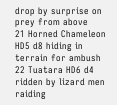drop by surprise on prey from above
21 Horned Chameleon HD5 d8 hiding in terrain for ambush
22 Tuatara HD6 d4 ridden by lizard men raiding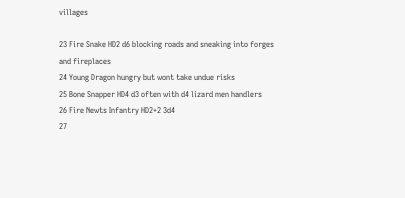villages

23 Fire Snake HD2 d6 blocking roads and sneaking into forges and fireplaces
24 Young Dragon hungry but wont take undue risks
25 Bone Snapper HD4 d3 often with d4 lizard men handlers
26 Fire Newts Infantry HD2+2 3d4
27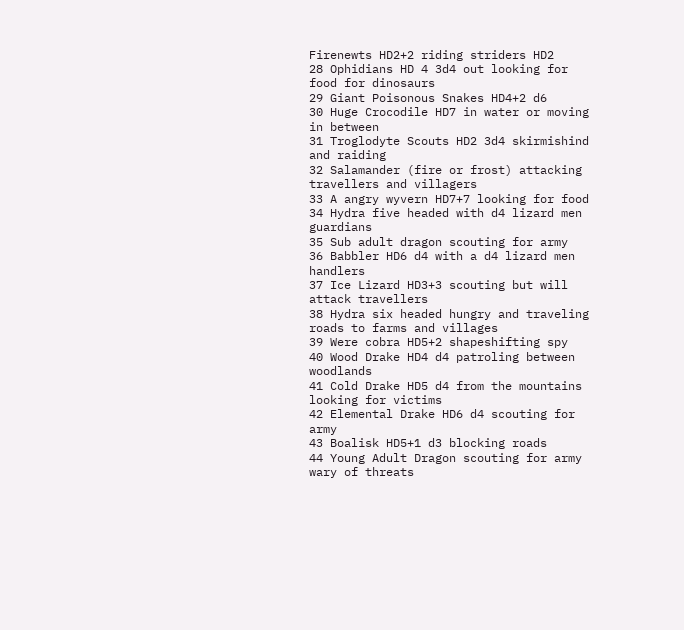Firenewts HD2+2 riding striders HD2
28 Ophidians HD 4 3d4 out looking for food for dinosaurs
29 Giant Poisonous Snakes HD4+2 d6
30 Huge Crocodile HD7 in water or moving in between
31 Troglodyte Scouts HD2 3d4 skirmishind and raiding
32 Salamander (fire or frost) attacking travellers and villagers
33 A angry wyvern HD7+7 looking for food
34 Hydra five headed with d4 lizard men guardians
35 Sub adult dragon scouting for army
36 Babbler HD6 d4 with a d4 lizard men handlers
37 Ice Lizard HD3+3 scouting but will attack travellers
38 Hydra six headed hungry and traveling roads to farms and villages
39 Were cobra HD5+2 shapeshifting spy
40 Wood Drake HD4 d4 patroling between woodlands
41 Cold Drake HD5 d4 from the mountains looking for victims
42 Elemental Drake HD6 d4 scouting for army
43 Boalisk HD5+1 d3 blocking roads
44 Young Adult Dragon scouting for army wary of threats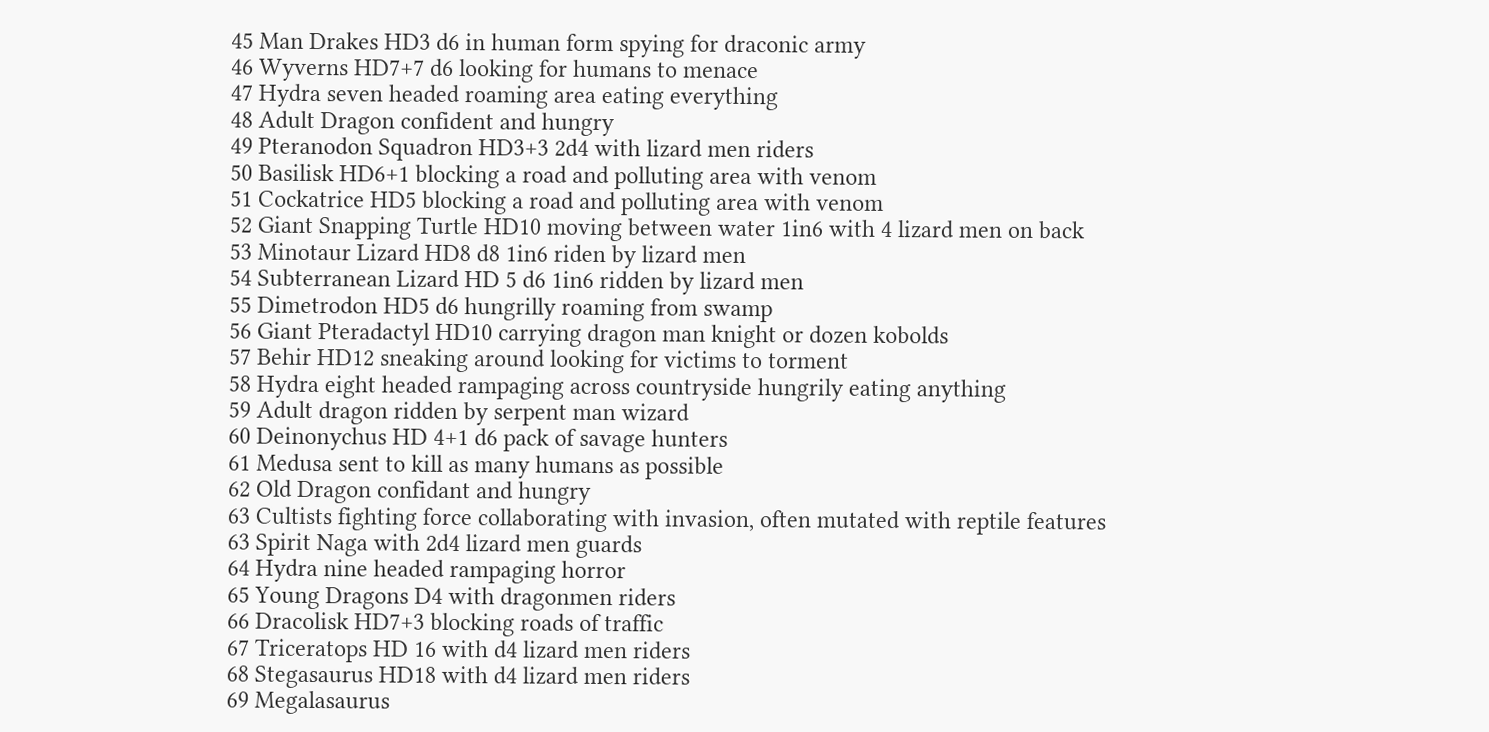45 Man Drakes HD3 d6 in human form spying for draconic army
46 Wyverns HD7+7 d6 looking for humans to menace
47 Hydra seven headed roaming area eating everything
48 Adult Dragon confident and hungry
49 Pteranodon Squadron HD3+3 2d4 with lizard men riders
50 Basilisk HD6+1 blocking a road and polluting area with venom
51 Cockatrice HD5 blocking a road and polluting area with venom
52 Giant Snapping Turtle HD10 moving between water 1in6 with 4 lizard men on back
53 Minotaur Lizard HD8 d8 1in6 riden by lizard men
54 Subterranean Lizard HD 5 d6 1in6 ridden by lizard men
55 Dimetrodon HD5 d6 hungrilly roaming from swamp
56 Giant Pteradactyl HD10 carrying dragon man knight or dozen kobolds
57 Behir HD12 sneaking around looking for victims to torment
58 Hydra eight headed rampaging across countryside hungrily eating anything
59 Adult dragon ridden by serpent man wizard
60 Deinonychus HD 4+1 d6 pack of savage hunters
61 Medusa sent to kill as many humans as possible
62 Old Dragon confidant and hungry
63 Cultists fighting force collaborating with invasion, often mutated with reptile features
63 Spirit Naga with 2d4 lizard men guards
64 Hydra nine headed rampaging horror
65 Young Dragons D4 with dragonmen riders
66 Dracolisk HD7+3 blocking roads of traffic
67 Triceratops HD 16 with d4 lizard men riders
68 Stegasaurus HD18 with d4 lizard men riders
69 Megalasaurus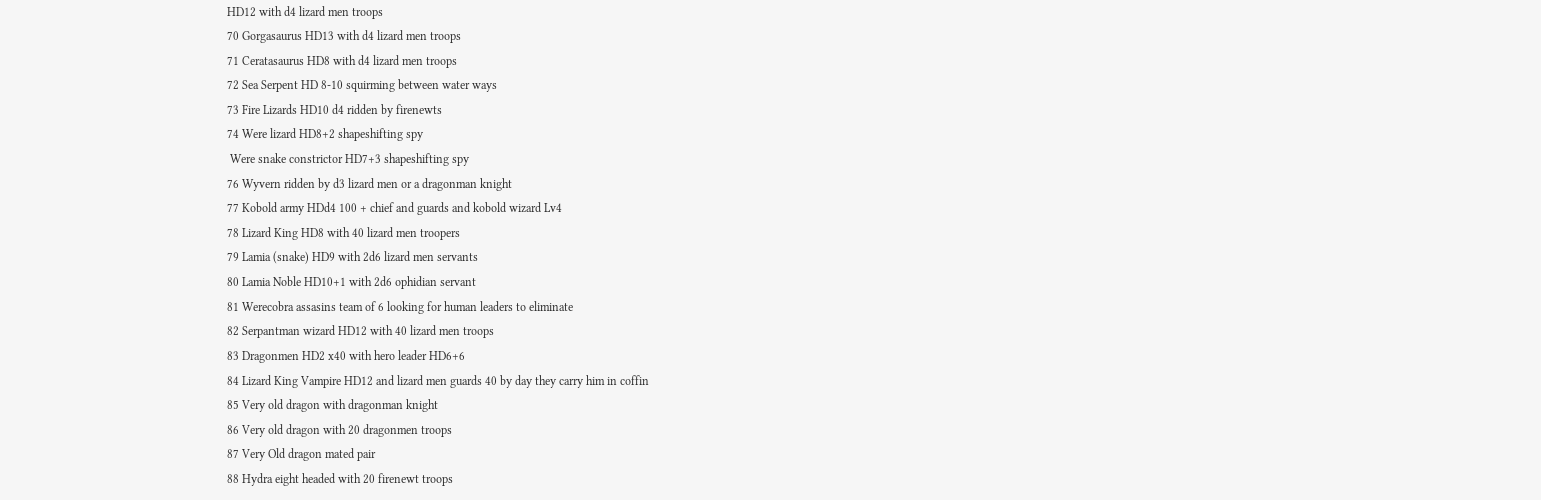HD12 with d4 lizard men troops
70 Gorgasaurus HD13 with d4 lizard men troops
71 Ceratasaurus HD8 with d4 lizard men troops
72 Sea Serpent HD 8-10 squirming between water ways
73 Fire Lizards HD10 d4 ridden by firenewts
74 Were lizard HD8+2 shapeshifting spy
 Were snake constrictor HD7+3 shapeshifting spy
76 Wyvern ridden by d3 lizard men or a dragonman knight
77 Kobold army HDd4 100 + chief and guards and kobold wizard Lv4
78 Lizard King HD8 with 40 lizard men troopers
79 Lamia (snake) HD9 with 2d6 lizard men servants
80 Lamia Noble HD10+1 with 2d6 ophidian servant
81 Werecobra assasins team of 6 looking for human leaders to eliminate
82 Serpantman wizard HD12 with 40 lizard men troops
83 Dragonmen HD2 x40 with hero leader HD6+6
84 Lizard King Vampire HD12 and lizard men guards 40 by day they carry him in coffin
85 Very old dragon with dragonman knight
86 Very old dragon with 20 dragonmen troops
87 Very Old dragon mated pair
88 Hydra eight headed with 20 firenewt troops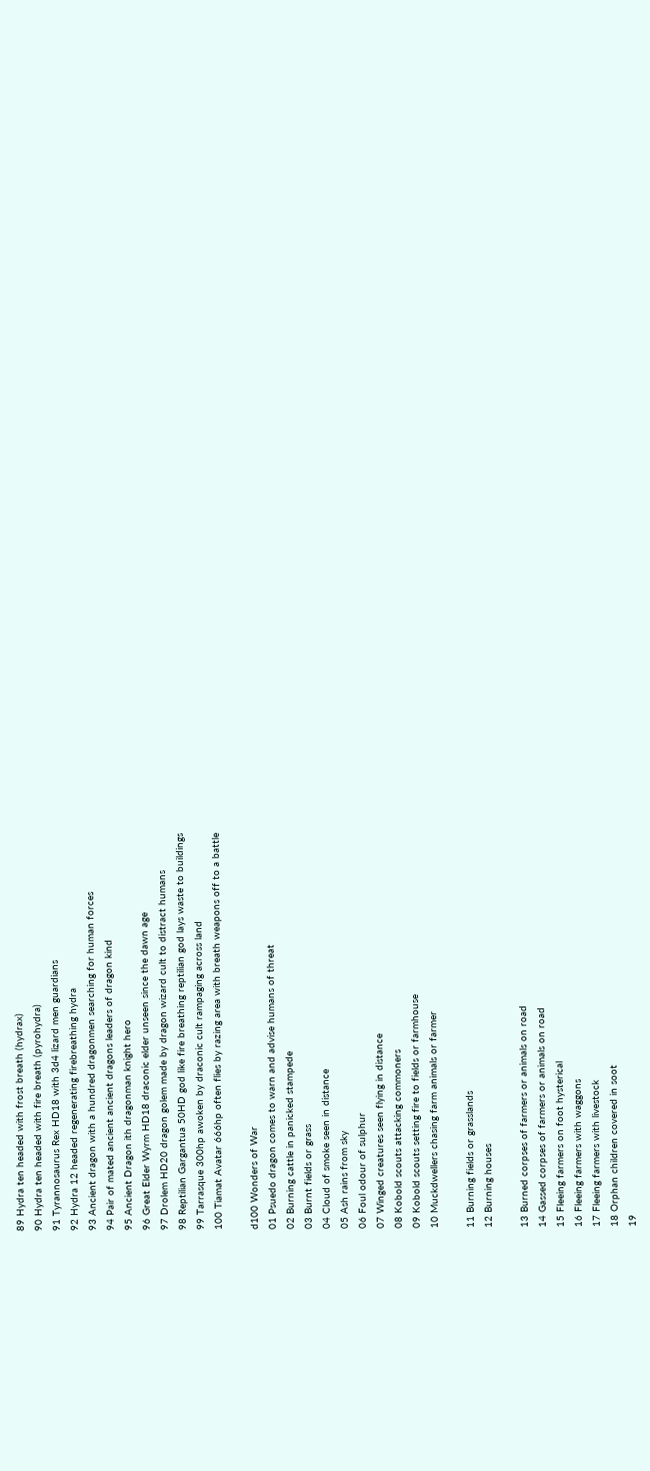89 Hydra ten headed with frost breath (hydrax)
90 Hydra ten headed with fire breath (pyrohydra)
91 Tyrannosaurus Rex HD18 with 3d4 lizard men guardians
92 Hydra 12 headed regenerating firebreathing hydra
93 Ancient dragon with a hundred dragonmen searching for human forces
94 Pair of mated ancient ancient dragons leaders of dragon kind
95 Ancient Dragon ith dragonman knight hero
96 Great Elder Wyrm HD18 draconic elder unseen since the dawn age
97 Drolem HD20 dragon golem made by dragon wizard cult to distract humans
98 Reptilian Gargantua 50HD god like fire breathing reptilian god lays waste to buildings
99 Tarrasque 300hp awoken by draconic cult rampaging across land
100 Tiamat Avatar 666hp often flies by razing area with breath weapons off to a battle

d100 Wonders of War
01 Psuedo dragon comes to warn and advise humans of threat
02 Burning cattle in panicked stampede
03 Burnt fields or grass
04 Cloud of smoke seen in distance
05 Ash rains from sky
06 Foul odour of sulphur
07 Winged creatures seen flying in distance
08 Kobold scouts attacking commoners
09 Kobold scouts setting fire to fields or farmhouse
10 Muckdwellers chasing farm animals or farmer

11 Burning fields or grasslands
12 Burning houses

13 Burned corpses of farmers or animals on road
14 Gassed corpses of farmers or animals on road
15 Fleeing farmers on foot hysterical
16 Fleeing farmers with waggons
17 Fleeing farmers with livestock
18 Orphan children covered in soot
19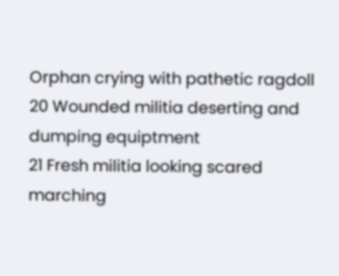Orphan crying with pathetic ragdoll
20 Wounded militia deserting and dumping equiptment
21 Fresh militia looking scared marching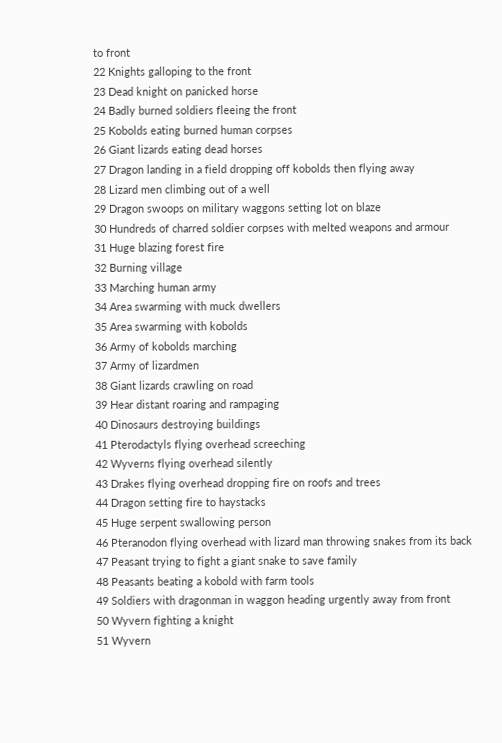to front
22 Knights galloping to the front
23 Dead knight on panicked horse
24 Badly burned soldiers fleeing the front
25 Kobolds eating burned human corpses
26 Giant lizards eating dead horses
27 Dragon landing in a field dropping off kobolds then flying away
28 Lizard men climbing out of a well
29 Dragon swoops on military waggons setting lot on blaze
30 Hundreds of charred soldier corpses with melted weapons and armour
31 Huge blazing forest fire
32 Burning village
33 Marching human army
34 Area swarming with muck dwellers
35 Area swarming with kobolds
36 Army of kobolds marching
37 Army of lizardmen
38 Giant lizards crawling on road
39 Hear distant roaring and rampaging
40 Dinosaurs destroying buildings
41 Pterodactyls flying overhead screeching
42 Wyverns flying overhead silently
43 Drakes flying overhead dropping fire on roofs and trees
44 Dragon setting fire to haystacks
45 Huge serpent swallowing person
46 Pteranodon flying overhead with lizard man throwing snakes from its back
47 Peasant trying to fight a giant snake to save family
48 Peasants beating a kobold with farm tools
49 Soldiers with dragonman in waggon heading urgently away from front
50 Wyvern fighting a knight
51 Wyvern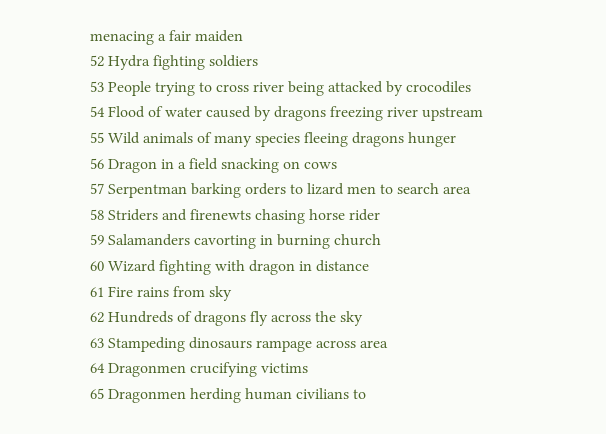menacing a fair maiden
52 Hydra fighting soldiers
53 People trying to cross river being attacked by crocodiles
54 Flood of water caused by dragons freezing river upstream
55 Wild animals of many species fleeing dragons hunger
56 Dragon in a field snacking on cows
57 Serpentman barking orders to lizard men to search area
58 Striders and firenewts chasing horse rider
59 Salamanders cavorting in burning church
60 Wizard fighting with dragon in distance
61 Fire rains from sky
62 Hundreds of dragons fly across the sky
63 Stampeding dinosaurs rampage across area
64 Dragonmen crucifying victims
65 Dragonmen herding human civilians to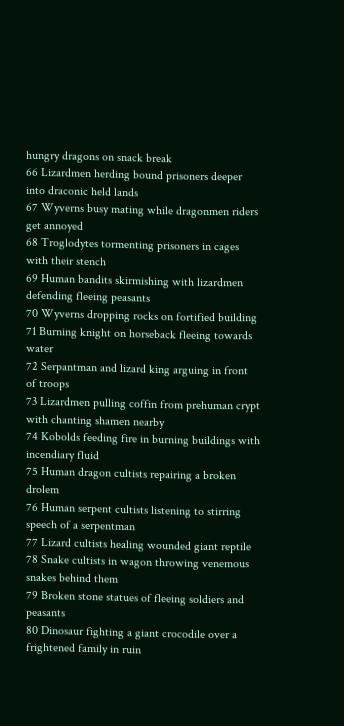hungry dragons on snack break
66 Lizardmen herding bound prisoners deeper into draconic held lands
67 Wyverns busy mating while dragonmen riders get annoyed
68 Troglodytes tormenting prisoners in cages with their stench
69 Human bandits skirmishing with lizardmen defending fleeing peasants
70 Wyverns dropping rocks on fortified building
71 Burning knight on horseback fleeing towards water
72 Serpantman and lizard king arguing in front of troops
73 Lizardmen pulling coffin from prehuman crypt with chanting shamen nearby
74 Kobolds feeding fire in burning buildings with incendiary fluid
75 Human dragon cultists repairing a broken drolem
76 Human serpent cultists listening to stirring speech of a serpentman
77 Lizard cultists healing wounded giant reptile
78 Snake cultists in wagon throwing venemous snakes behind them
79 Broken stone statues of fleeing soldiers and peasants
80 Dinosaur fighting a giant crocodile over a frightened family in ruin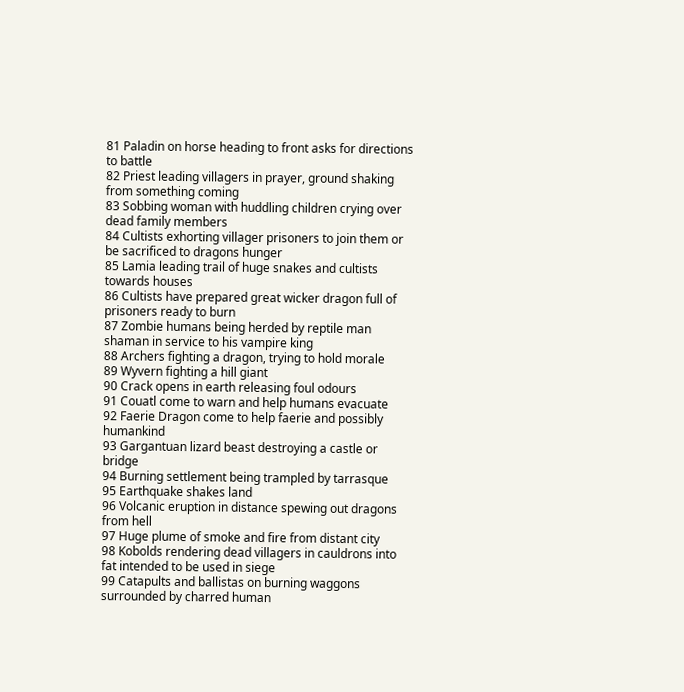81 Paladin on horse heading to front asks for directions to battle
82 Priest leading villagers in prayer, ground shaking from something coming
83 Sobbing woman with huddling children crying over dead family members
84 Cultists exhorting villager prisoners to join them or be sacrificed to dragons hunger
85 Lamia leading trail of huge snakes and cultists towards houses
86 Cultists have prepared great wicker dragon full of prisoners ready to burn
87 Zombie humans being herded by reptile man shaman in service to his vampire king
88 Archers fighting a dragon, trying to hold morale
89 Wyvern fighting a hill giant
90 Crack opens in earth releasing foul odours
91 Couatl come to warn and help humans evacuate
92 Faerie Dragon come to help faerie and possibly humankind
93 Gargantuan lizard beast destroying a castle or bridge
94 Burning settlement being trampled by tarrasque
95 Earthquake shakes land
96 Volcanic eruption in distance spewing out dragons from hell
97 Huge plume of smoke and fire from distant city
98 Kobolds rendering dead villagers in cauldrons into fat intended to be used in siege
99 Catapults and ballistas on burning waggons surrounded by charred human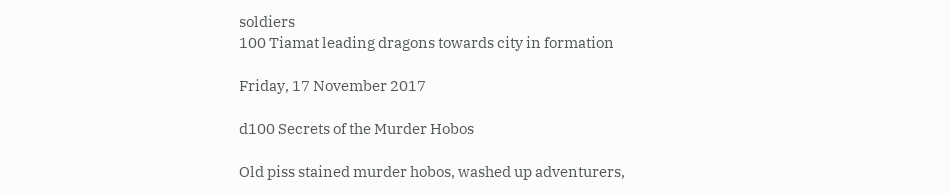soldiers
100 Tiamat leading dragons towards city in formation

Friday, 17 November 2017

d100 Secrets of the Murder Hobos

Old piss stained murder hobos, washed up adventurers,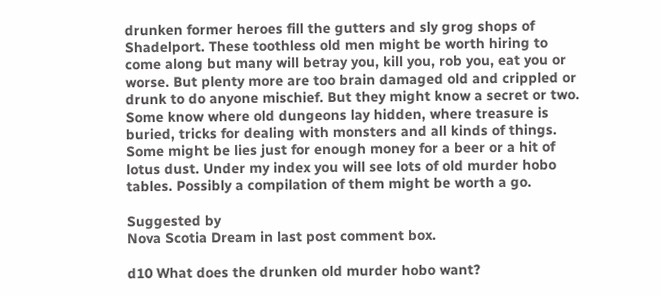drunken former heroes fill the gutters and sly grog shops of Shadelport. These toothless old men might be worth hiring to come along but many will betray you, kill you, rob you, eat you or worse. But plenty more are too brain damaged old and crippled or drunk to do anyone mischief. But they might know a secret or two. Some know where old dungeons lay hidden, where treasure is buried, tricks for dealing with monsters and all kinds of things. Some might be lies just for enough money for a beer or a hit of lotus dust. Under my index you will see lots of old murder hobo tables. Possibly a compilation of them might be worth a go.

Suggested by
Nova Scotia Dream in last post comment box.

d10 What does the drunken old murder hobo want?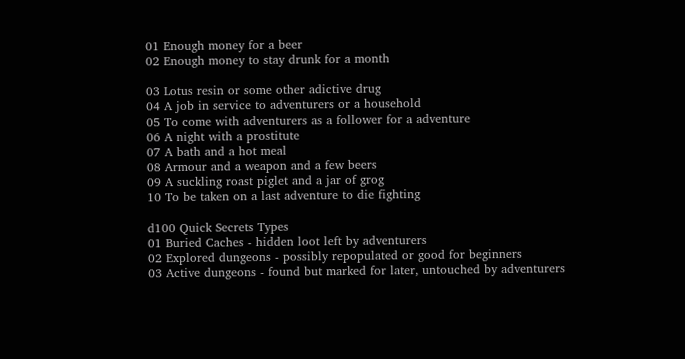01 Enough money for a beer
02 Enough money to stay drunk for a month

03 Lotus resin or some other adictive drug
04 A job in service to adventurers or a household
05 To come with adventurers as a follower for a adventure
06 A night with a prostitute
07 A bath and a hot meal
08 Armour and a weapon and a few beers
09 A suckling roast piglet and a jar of grog
10 To be taken on a last adventure to die fighting

d100 Quick Secrets Types
01 Buried Caches - hidden loot left by adventurers
02 Explored dungeons - possibly repopulated or good for beginners
03 Active dungeons - found but marked for later, untouched by adventurers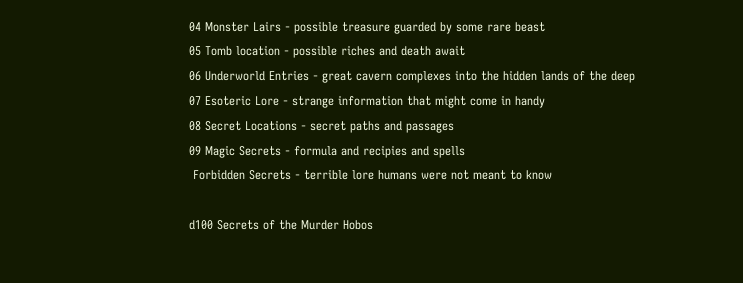04 Monster Lairs - possible treasure guarded by some rare beast
05 Tomb location - possible riches and death await
06 Underworld Entries - great cavern complexes into the hidden lands of the deep
07 Esoteric Lore - strange information that might come in handy
08 Secret Locations - secret paths and passages
09 Magic Secrets - formula and recipies and spells
 Forbidden Secrets - terrible lore humans were not meant to know

d100 Secrets of the Murder Hobos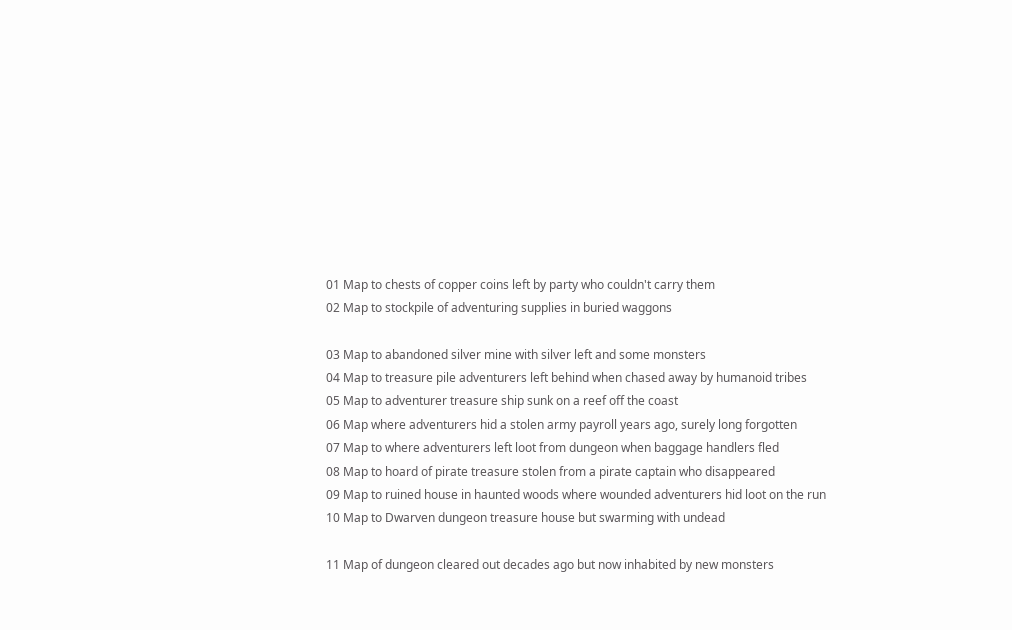01 Map to chests of copper coins left by party who couldn't carry them
02 Map to stockpile of adventuring supplies in buried waggons

03 Map to abandoned silver mine with silver left and some monsters
04 Map to treasure pile adventurers left behind when chased away by humanoid tribes
05 Map to adventurer treasure ship sunk on a reef off the coast
06 Map where adventurers hid a stolen army payroll years ago, surely long forgotten
07 Map to where adventurers left loot from dungeon when baggage handlers fled
08 Map to hoard of pirate treasure stolen from a pirate captain who disappeared
09 Map to ruined house in haunted woods where wounded adventurers hid loot on the run
10 Map to Dwarven dungeon treasure house but swarming with undead

11 Map of dungeon cleared out decades ago but now inhabited by new monsters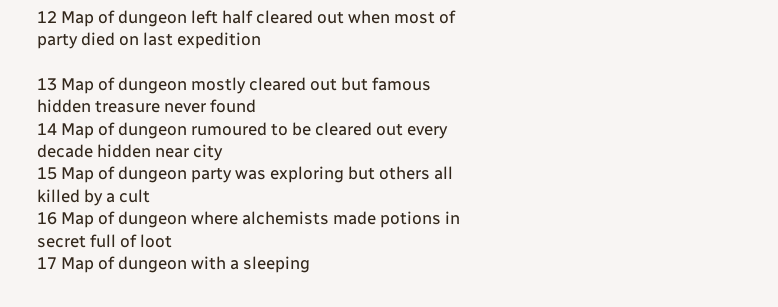12 Map of dungeon left half cleared out when most of party died on last expedition

13 Map of dungeon mostly cleared out but famous hidden treasure never found
14 Map of dungeon rumoured to be cleared out every decade hidden near city
15 Map of dungeon party was exploring but others all killed by a cult
16 Map of dungeon where alchemists made potions in secret full of loot
17 Map of dungeon with a sleeping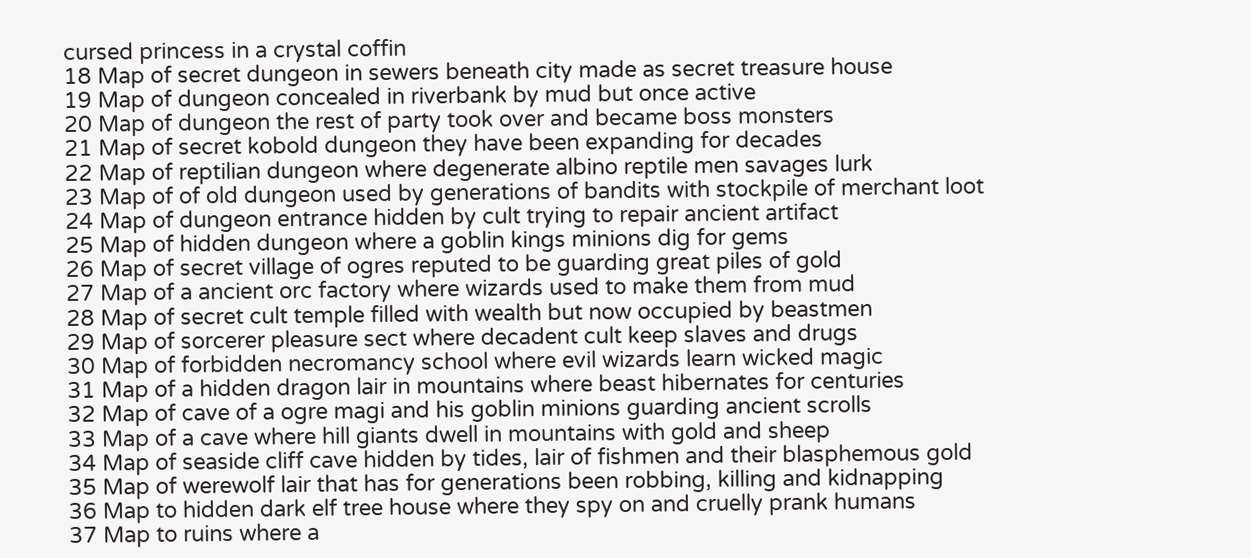cursed princess in a crystal coffin
18 Map of secret dungeon in sewers beneath city made as secret treasure house
19 Map of dungeon concealed in riverbank by mud but once active
20 Map of dungeon the rest of party took over and became boss monsters
21 Map of secret kobold dungeon they have been expanding for decades
22 Map of reptilian dungeon where degenerate albino reptile men savages lurk
23 Map of of old dungeon used by generations of bandits with stockpile of merchant loot
24 Map of dungeon entrance hidden by cult trying to repair ancient artifact
25 Map of hidden dungeon where a goblin kings minions dig for gems
26 Map of secret village of ogres reputed to be guarding great piles of gold
27 Map of a ancient orc factory where wizards used to make them from mud
28 Map of secret cult temple filled with wealth but now occupied by beastmen
29 Map of sorcerer pleasure sect where decadent cult keep slaves and drugs
30 Map of forbidden necromancy school where evil wizards learn wicked magic
31 Map of a hidden dragon lair in mountains where beast hibernates for centuries
32 Map of cave of a ogre magi and his goblin minions guarding ancient scrolls
33 Map of a cave where hill giants dwell in mountains with gold and sheep
34 Map of seaside cliff cave hidden by tides, lair of fishmen and their blasphemous gold
35 Map of werewolf lair that has for generations been robbing, killing and kidnapping
36 Map to hidden dark elf tree house where they spy on and cruelly prank humans
37 Map to ruins where a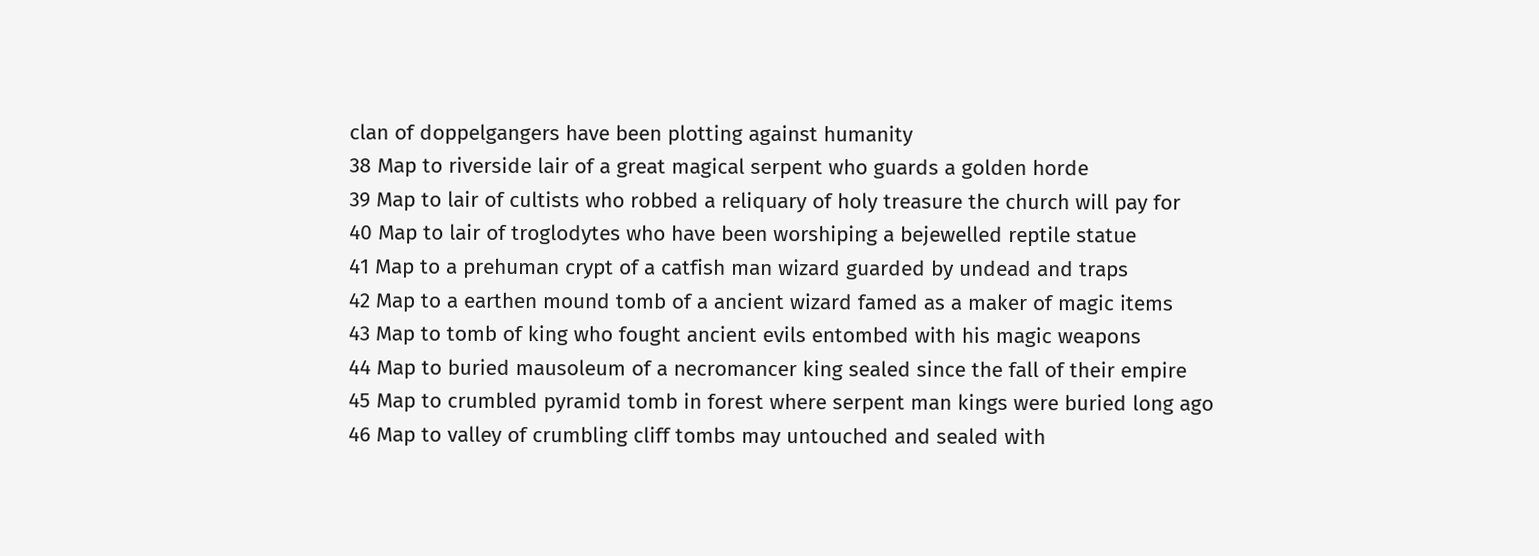clan of doppelgangers have been plotting against humanity
38 Map to riverside lair of a great magical serpent who guards a golden horde
39 Map to lair of cultists who robbed a reliquary of holy treasure the church will pay for
40 Map to lair of troglodytes who have been worshiping a bejewelled reptile statue
41 Map to a prehuman crypt of a catfish man wizard guarded by undead and traps
42 Map to a earthen mound tomb of a ancient wizard famed as a maker of magic items
43 Map to tomb of king who fought ancient evils entombed with his magic weapons
44 Map to buried mausoleum of a necromancer king sealed since the fall of their empire
45 Map to crumbled pyramid tomb in forest where serpent man kings were buried long ago
46 Map to valley of crumbling cliff tombs may untouched and sealed with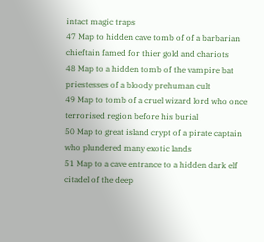intact magic traps
47 Map to hidden cave tomb of of a barbarian chieftain famed for thier gold and chariots
48 Map to a hidden tomb of the vampire bat priestesses of a bloody prehuman cult
49 Map to tomb of a cruel wizard lord who once terrorised region before his burial
50 Map to great island crypt of a pirate captain who plundered many exotic lands
51 Map to a cave entrance to a hidden dark elf citadel of the deep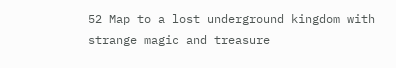52 Map to a lost underground kingdom with strange magic and treasure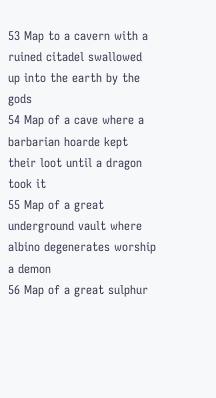53 Map to a cavern with a ruined citadel swallowed up into the earth by the gods
54 Map of a cave where a barbarian hoarde kept their loot until a dragon took it
55 Map of a great underground vault where albino degenerates worship a demon
56 Map of a great sulphur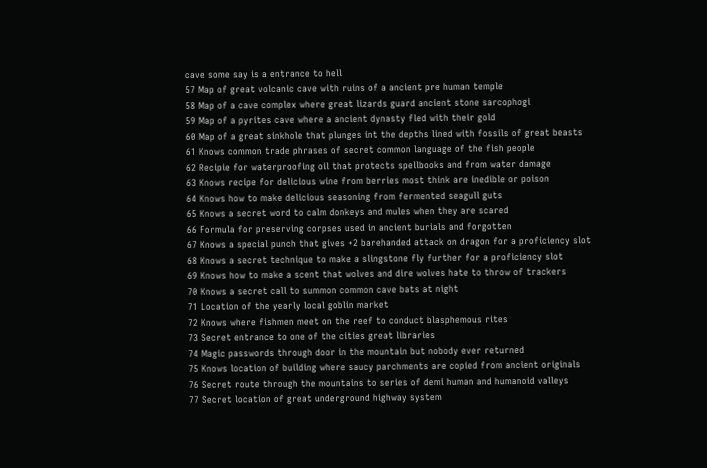cave some say is a entrance to hell
57 Map of great volcanic cave with ruins of a ancient pre human temple
58 Map of a cave complex where great lizards guard ancient stone sarcophogi
59 Map of a pyrites cave where a ancient dynasty fled with their gold
60 Map of a great sinkhole that plunges int the depths lined with fossils of great beasts
61 Knows common trade phrases of secret common language of the fish people
62 Recipie for waterproofing oil that protects spellbooks and from water damage
63 Knows recipe for delicious wine from berries most think are inedible or poison
64 Knows how to make delicious seasoning from fermented seagull guts
65 Knows a secret word to calm donkeys and mules when they are scared
66 Formula for preserving corpses used in ancient burials and forgotten
67 Knows a special punch that gives +2 barehanded attack on dragon for a proficiency slot
68 Knows a secret technique to make a slingstone fly further for a proficiency slot
69 Knows how to make a scent that wolves and dire wolves hate to throw of trackers
70 Knows a secret call to summon common cave bats at night
71 Location of the yearly local goblin market
72 Knows where fishmen meet on the reef to conduct blasphemous rites
73 Secret entrance to one of the cities great libraries
74 Magic passwords through door in the mountain but nobody ever returned
75 Knows location of building where saucy parchments are copied from ancient originals
76 Secret route through the mountains to series of demi human and humanoid valleys
77 Secret location of great underground highway system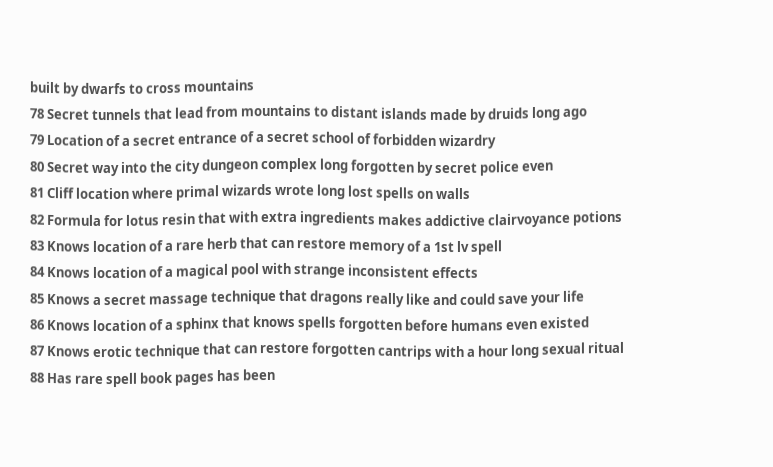built by dwarfs to cross mountains
78 Secret tunnels that lead from mountains to distant islands made by druids long ago
79 Location of a secret entrance of a secret school of forbidden wizardry
80 Secret way into the city dungeon complex long forgotten by secret police even
81 Cliff location where primal wizards wrote long lost spells on walls
82 Formula for lotus resin that with extra ingredients makes addictive clairvoyance potions
83 Knows location of a rare herb that can restore memory of a 1st lv spell
84 Knows location of a magical pool with strange inconsistent effects
85 Knows a secret massage technique that dragons really like and could save your life
86 Knows location of a sphinx that knows spells forgotten before humans even existed
87 Knows erotic technique that can restore forgotten cantrips with a hour long sexual ritual
88 Has rare spell book pages has been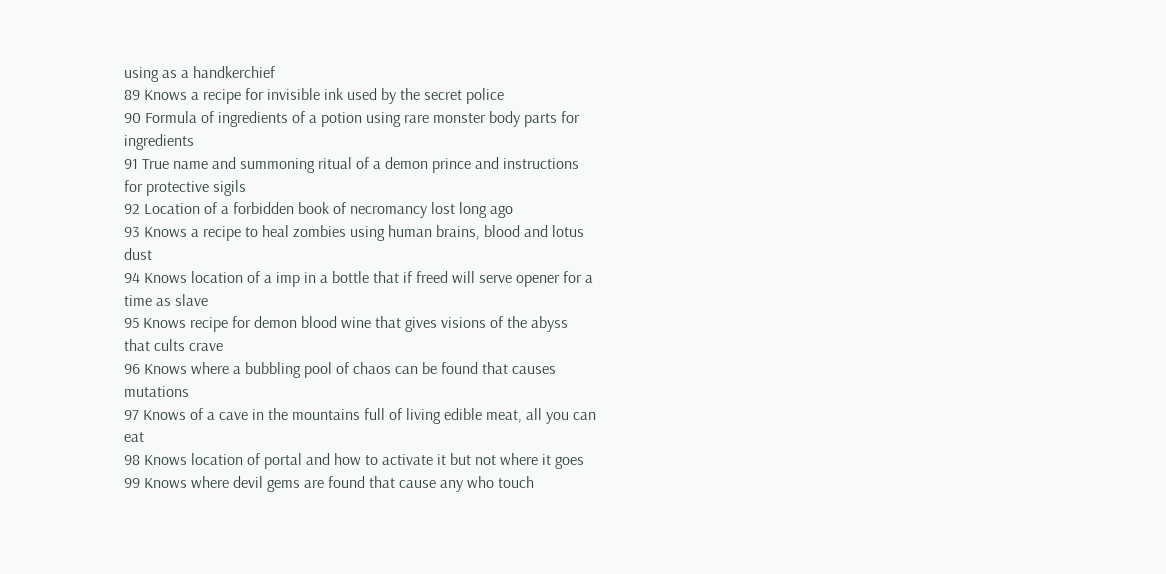using as a handkerchief
89 Knows a recipe for invisible ink used by the secret police
90 Formula of ingredients of a potion using rare monster body parts for ingredients
91 True name and summoning ritual of a demon prince and instructions for protective sigils
92 Location of a forbidden book of necromancy lost long ago
93 Knows a recipe to heal zombies using human brains, blood and lotus dust
94 Knows location of a imp in a bottle that if freed will serve opener for a time as slave
95 Knows recipe for demon blood wine that gives visions of the abyss that cults crave
96 Knows where a bubbling pool of chaos can be found that causes mutations
97 Knows of a cave in the mountains full of living edible meat, all you can eat
98 Knows location of portal and how to activate it but not where it goes
99 Knows where devil gems are found that cause any who touch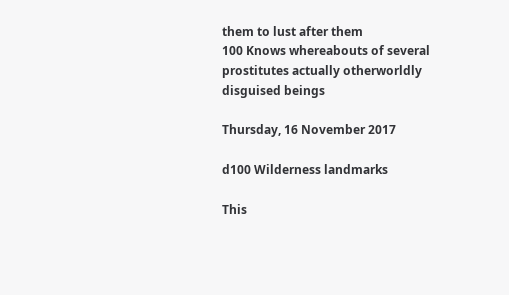them to lust after them
100 Knows whereabouts of several prostitutes actually otherworldly disguised beings

Thursday, 16 November 2017

d100 Wilderness landmarks

This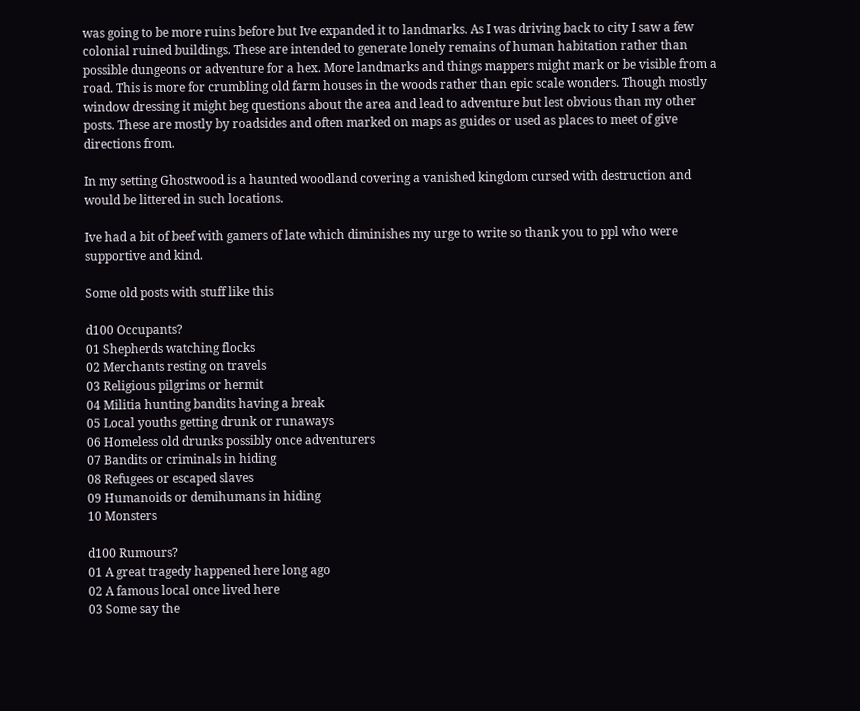was going to be more ruins before but Ive expanded it to landmarks. As I was driving back to city I saw a few colonial ruined buildings. These are intended to generate lonely remains of human habitation rather than possible dungeons or adventure for a hex. More landmarks and things mappers might mark or be visible from a road. This is more for crumbling old farm houses in the woods rather than epic scale wonders. Though mostly window dressing it might beg questions about the area and lead to adventure but lest obvious than my other posts. These are mostly by roadsides and often marked on maps as guides or used as places to meet of give directions from.

In my setting Ghostwood is a haunted woodland covering a vanished kingdom cursed with destruction and would be littered in such locations.

Ive had a bit of beef with gamers of late which diminishes my urge to write so thank you to ppl who were supportive and kind.

Some old posts with stuff like this

d100 Occupants?
01 Shepherds watching flocks
02 Merchants resting on travels
03 Religious pilgrims or hermit
04 Militia hunting bandits having a break
05 Local youths getting drunk or runaways
06 Homeless old drunks possibly once adventurers
07 Bandits or criminals in hiding
08 Refugees or escaped slaves
09 Humanoids or demihumans in hiding
10 Monsters

d100 Rumours?
01 A great tragedy happened here long ago
02 A famous local once lived here
03 Some say the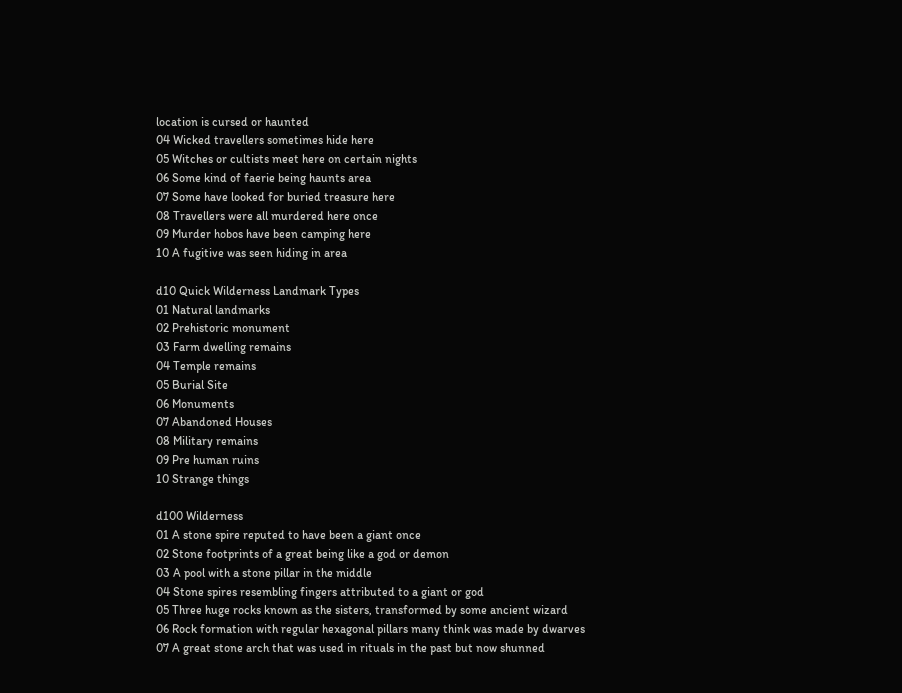location is cursed or haunted
04 Wicked travellers sometimes hide here
05 Witches or cultists meet here on certain nights
06 Some kind of faerie being haunts area
07 Some have looked for buried treasure here
08 Travellers were all murdered here once
09 Murder hobos have been camping here
10 A fugitive was seen hiding in area

d10 Quick Wilderness Landmark Types
01 Natural landmarks
02 Prehistoric monument
03 Farm dwelling remains
04 Temple remains
05 Burial Site
06 Monuments
07 Abandoned Houses
08 Military remains
09 Pre human ruins
10 Strange things

d100 Wilderness
01 A stone spire reputed to have been a giant once
02 Stone footprints of a great being like a god or demon
03 A pool with a stone pillar in the middle
04 Stone spires resembling fingers attributed to a giant or god
05 Three huge rocks known as the sisters, transformed by some ancient wizard
06 Rock formation with regular hexagonal pillars many think was made by dwarves
07 A great stone arch that was used in rituals in the past but now shunned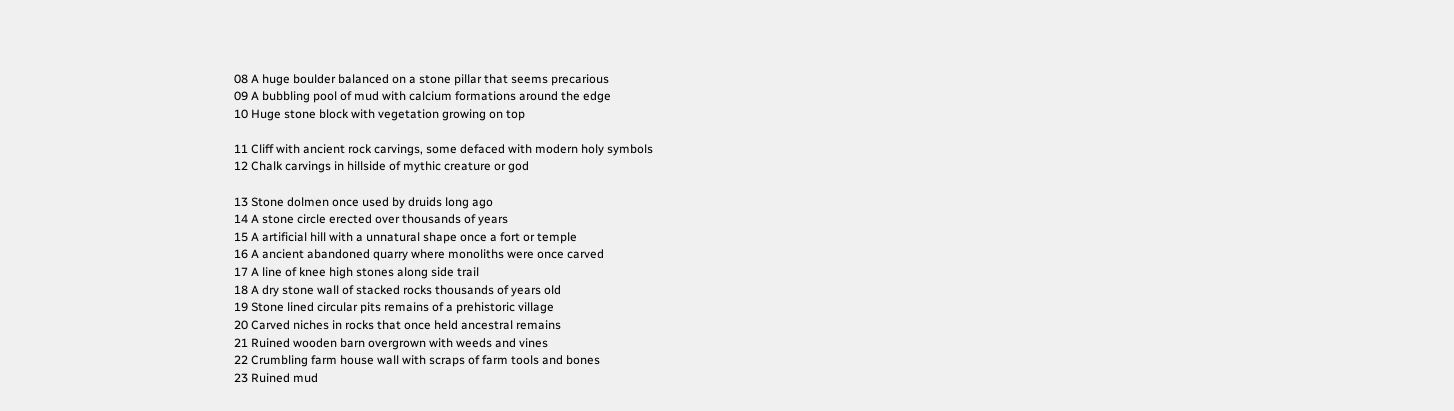08 A huge boulder balanced on a stone pillar that seems precarious
09 A bubbling pool of mud with calcium formations around the edge
10 Huge stone block with vegetation growing on top

11 Cliff with ancient rock carvings, some defaced with modern holy symbols
12 Chalk carvings in hillside of mythic creature or god

13 Stone dolmen once used by druids long ago
14 A stone circle erected over thousands of years
15 A artificial hill with a unnatural shape once a fort or temple
16 A ancient abandoned quarry where monoliths were once carved
17 A line of knee high stones along side trail
18 A dry stone wall of stacked rocks thousands of years old
19 Stone lined circular pits remains of a prehistoric village
20 Carved niches in rocks that once held ancestral remains
21 Ruined wooden barn overgrown with weeds and vines
22 Crumbling farm house wall with scraps of farm tools and bones
23 Ruined mud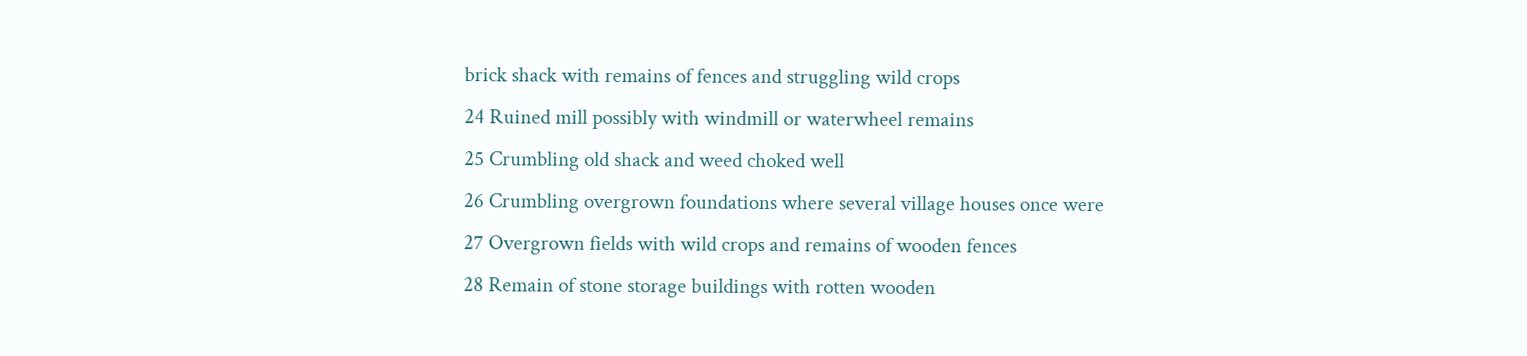brick shack with remains of fences and struggling wild crops
24 Ruined mill possibly with windmill or waterwheel remains
25 Crumbling old shack and weed choked well
26 Crumbling overgrown foundations where several village houses once were
27 Overgrown fields with wild crops and remains of wooden fences
28 Remain of stone storage buildings with rotten wooden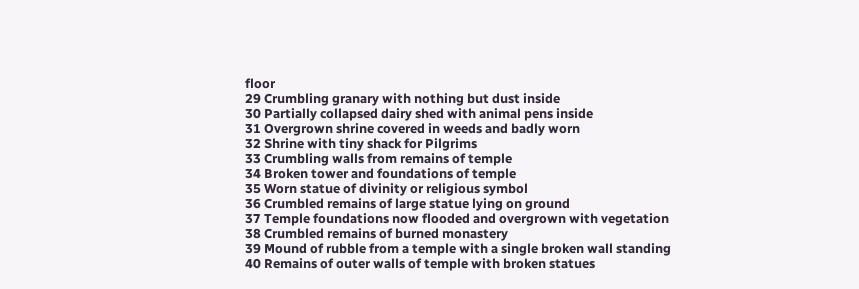floor
29 Crumbling granary with nothing but dust inside
30 Partially collapsed dairy shed with animal pens inside
31 Overgrown shrine covered in weeds and badly worn
32 Shrine with tiny shack for Pilgrims
33 Crumbling walls from remains of temple
34 Broken tower and foundations of temple
35 Worn statue of divinity or religious symbol
36 Crumbled remains of large statue lying on ground
37 Temple foundations now flooded and overgrown with vegetation
38 Crumbled remains of burned monastery
39 Mound of rubble from a temple with a single broken wall standing
40 Remains of outer walls of temple with broken statues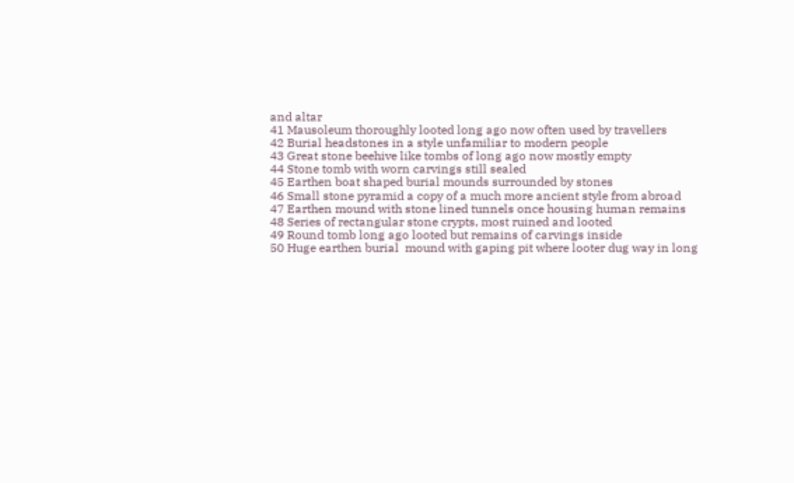and altar
41 Mausoleum thoroughly looted long ago now often used by travellers
42 Burial headstones in a style unfamiliar to modern people
43 Great stone beehive like tombs of long ago now mostly empty
44 Stone tomb with worn carvings still sealed
45 Earthen boat shaped burial mounds surrounded by stones
46 Small stone pyramid a copy of a much more ancient style from abroad
47 Earthen mound with stone lined tunnels once housing human remains
48 Series of rectangular stone crypts, most ruined and looted
49 Round tomb long ago looted but remains of carvings inside
50 Huge earthen burial  mound with gaping pit where looter dug way in long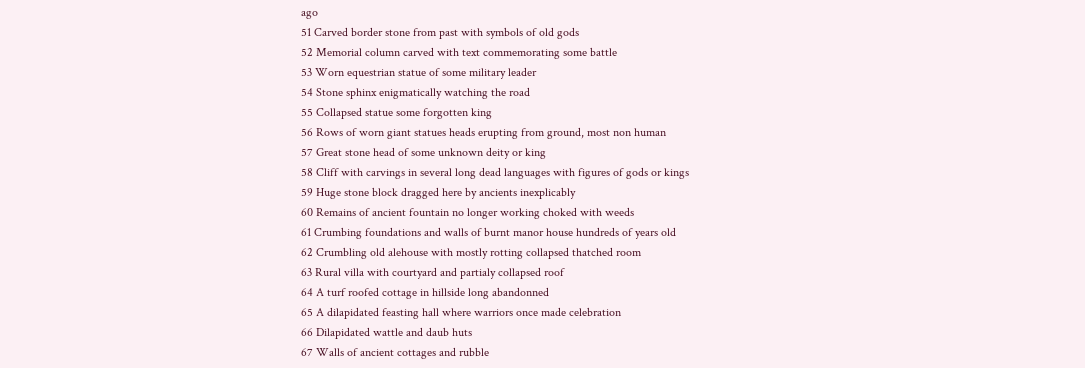ago
51 Carved border stone from past with symbols of old gods
52 Memorial column carved with text commemorating some battle
53 Worn equestrian statue of some military leader
54 Stone sphinx enigmatically watching the road
55 Collapsed statue some forgotten king
56 Rows of worn giant statues heads erupting from ground, most non human
57 Great stone head of some unknown deity or king
58 Cliff with carvings in several long dead languages with figures of gods or kings
59 Huge stone block dragged here by ancients inexplicably
60 Remains of ancient fountain no longer working choked with weeds
61 Crumbing foundations and walls of burnt manor house hundreds of years old
62 Crumbling old alehouse with mostly rotting collapsed thatched room
63 Rural villa with courtyard and partialy collapsed roof
64 A turf roofed cottage in hillside long abandonned
65 A dilapidated feasting hall where warriors once made celebration
66 Dilapidated wattle and daub huts
67 Walls of ancient cottages and rubble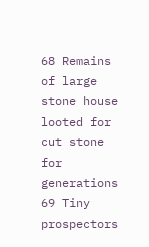68 Remains of large stone house looted for cut stone for generations
69 Tiny prospectors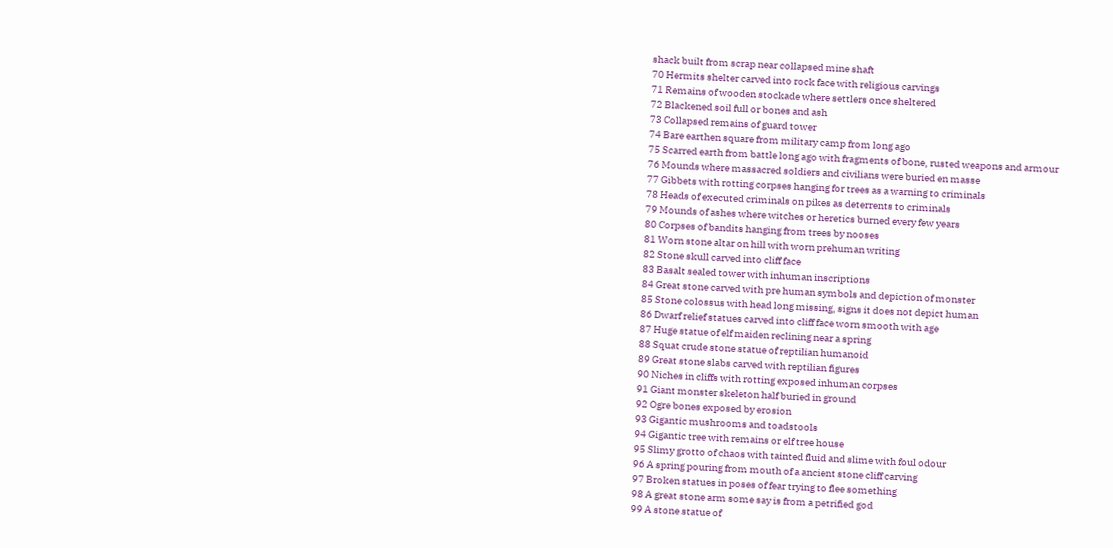shack built from scrap near collapsed mine shaft
70 Hermits shelter carved into rock face with religious carvings
71 Remains of wooden stockade where settlers once sheltered
72 Blackened soil full or bones and ash
73 Collapsed remains of guard tower
74 Bare earthen square from military camp from long ago
75 Scarred earth from battle long ago with fragments of bone, rusted weapons and armour
76 Mounds where massacred soldiers and civilians were buried en masse
77 Gibbets with rotting corpses hanging for trees as a warning to criminals
78 Heads of executed criminals on pikes as deterrents to criminals
79 Mounds of ashes where witches or heretics burned every few years
80 Corpses of bandits hanging from trees by nooses
81 Worn stone altar on hill with worn prehuman writing
82 Stone skull carved into cliff face
83 Basalt sealed tower with inhuman inscriptions
84 Great stone carved with pre human symbols and depiction of monster
85 Stone colossus with head long missing, signs it does not depict human
86 Dwarf relief statues carved into cliff face worn smooth with age
87 Huge statue of elf maiden reclining near a spring
88 Squat crude stone statue of reptilian humanoid
89 Great stone slabs carved with reptilian figures
90 Niches in cliffs with rotting exposed inhuman corpses
91 Giant monster skeleton half buried in ground
92 Ogre bones exposed by erosion
93 Gigantic mushrooms and toadstools
94 Gigantic tree with remains or elf tree house
95 Slimy grotto of chaos with tainted fluid and slime with foul odour
96 A spring pouring from mouth of a ancient stone cliff carving
97 Broken statues in poses of fear trying to flee something
98 A great stone arm some say is from a petrified god
99 A stone statue of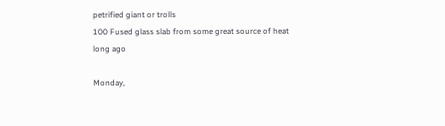petrified giant or trolls
100 Fused glass slab from some great source of heat long ago

Monday,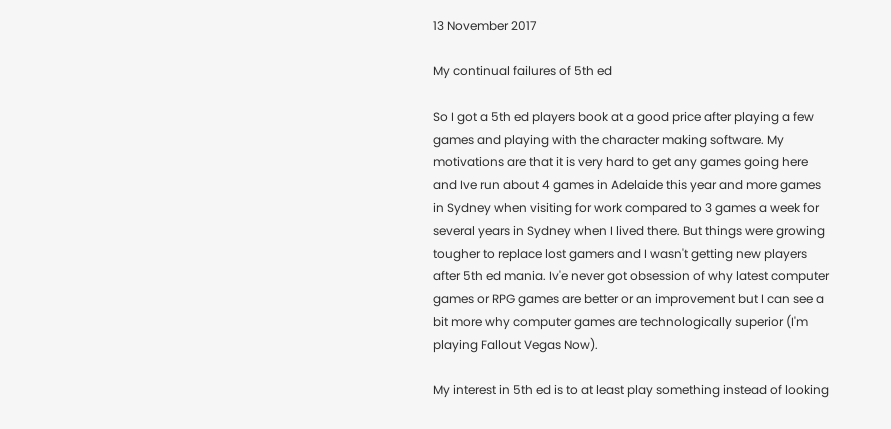13 November 2017

My continual failures of 5th ed

So I got a 5th ed players book at a good price after playing a few games and playing with the character making software. My motivations are that it is very hard to get any games going here and Ive run about 4 games in Adelaide this year and more games in Sydney when visiting for work compared to 3 games a week for several years in Sydney when I lived there. But things were growing tougher to replace lost gamers and I wasn't getting new players after 5th ed mania. Iv'e never got obsession of why latest computer games or RPG games are better or an improvement but I can see a bit more why computer games are technologically superior (I'm playing Fallout Vegas Now).

My interest in 5th ed is to at least play something instead of looking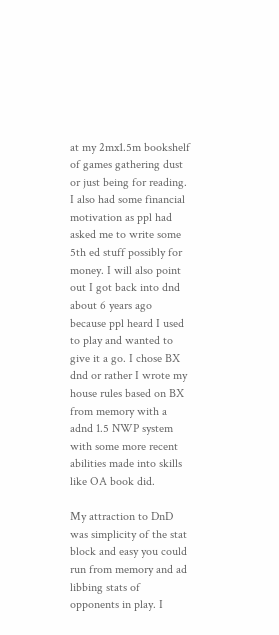at my 2mx1.5m bookshelf of games gathering dust or just being for reading. I also had some financial motivation as ppl had asked me to write some 5th ed stuff possibly for money. I will also point out I got back into dnd about 6 years ago because ppl heard I used to play and wanted to give it a go. I chose BX dnd or rather I wrote my house rules based on BX from memory with a adnd 1.5 NWP system with some more recent abilities made into skills like OA book did.

My attraction to DnD was simplicity of the stat block and easy you could run from memory and ad libbing stats of opponents in play. I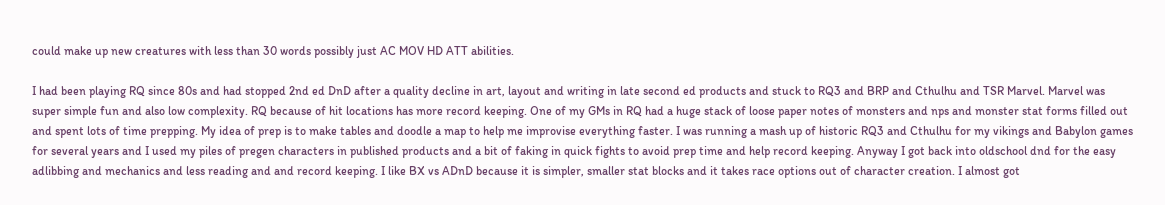could make up new creatures with less than 30 words possibly just AC MOV HD ATT abilities.

I had been playing RQ since 80s and had stopped 2nd ed DnD after a quality decline in art, layout and writing in late second ed products and stuck to RQ3 and BRP and Cthulhu and TSR Marvel. Marvel was super simple fun and also low complexity. RQ because of hit locations has more record keeping. One of my GMs in RQ had a huge stack of loose paper notes of monsters and nps and monster stat forms filled out and spent lots of time prepping. My idea of prep is to make tables and doodle a map to help me improvise everything faster. I was running a mash up of historic RQ3 and Cthulhu for my vikings and Babylon games for several years and I used my piles of pregen characters in published products and a bit of faking in quick fights to avoid prep time and help record keeping. Anyway I got back into oldschool dnd for the easy adlibbing and mechanics and less reading and and record keeping. I like BX vs ADnD because it is simpler, smaller stat blocks and it takes race options out of character creation. I almost got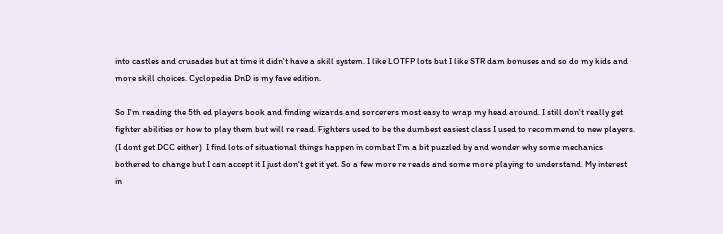into castles and crusades but at time it didn't have a skill system. I like LOTFP lots but I like STR dam bonuses and so do my kids and more skill choices. Cyclopedia DnD is my fave edition.

So I'm reading the 5th ed players book and finding wizards and sorcerers most easy to wrap my head around. I still don't really get fighter abilities or how to play them but will re read. Fighters used to be the dumbest easiest class I used to recommend to new players. (I dont get DCC either)  I find lots of situational things happen in combat I'm a bit puzzled by and wonder why some mechanics bothered to change but I can accept it I just don't get it yet. So a few more re reads and some more playing to understand. My interest in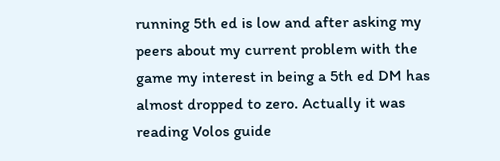running 5th ed is low and after asking my peers about my current problem with the game my interest in being a 5th ed DM has almost dropped to zero. Actually it was reading Volos guide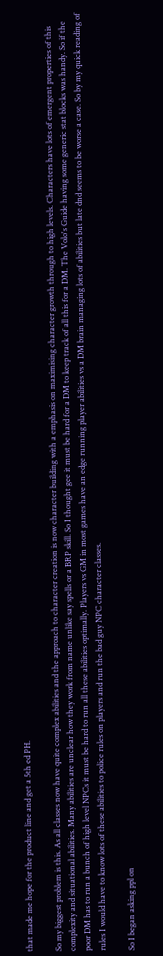that made me hope for the product line and get a 5th ed PH.

So my biggest problem is this. As all classes now have quite complex abilities and the approach to character creation is now character building with a emphasis on maximising character growth through to high levels. Characters have lots of emergent properties of this complexity and situational abilities. Many abilities are unclear how they work from name unlike say spells or a BRP skill. So I thought gee it must be hard for a DM to keep track of all this for a DM. The Volo's Guide having some generic stat blocks was handy. So if the poor DM has to run a bunch of high level NPCs it must be hard to run all these abilities optimally. Players vs GM in most games have an edge running player abilities vs a DM brain managing lots of abilities but late dnd seems to be worse a case. So by my quick reading of rules I would have to know lots of these abilities to police rules on players and run the bad guy NPC character classes.

So I began asking ppl on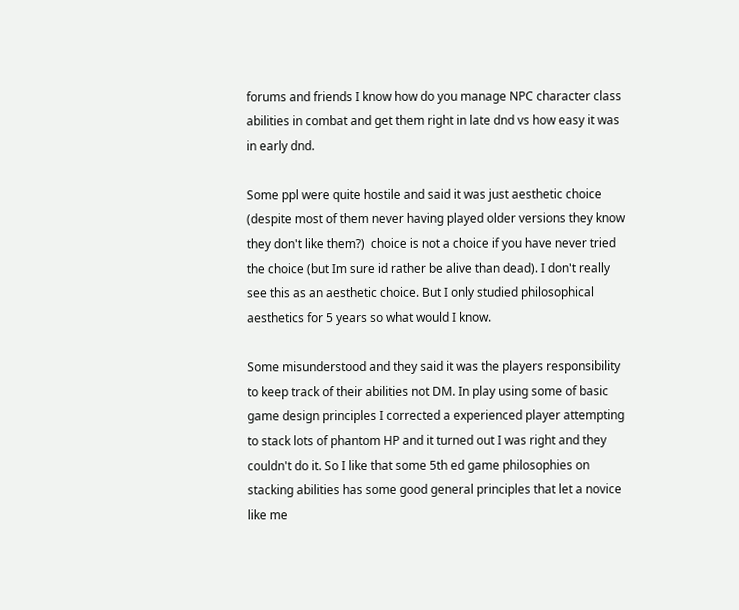forums and friends I know how do you manage NPC character class abilities in combat and get them right in late dnd vs how easy it was in early dnd.

Some ppl were quite hostile and said it was just aesthetic choice (despite most of them never having played older versions they know they don't like them?)  choice is not a choice if you have never tried the choice (but Im sure id rather be alive than dead). I don't really see this as an aesthetic choice. But I only studied philosophical aesthetics for 5 years so what would I know.

Some misunderstood and they said it was the players responsibility to keep track of their abilities not DM. In play using some of basic game design principles I corrected a experienced player attempting to stack lots of phantom HP and it turned out I was right and they couldn't do it. So I like that some 5th ed game philosophies on stacking abilities has some good general principles that let a novice like me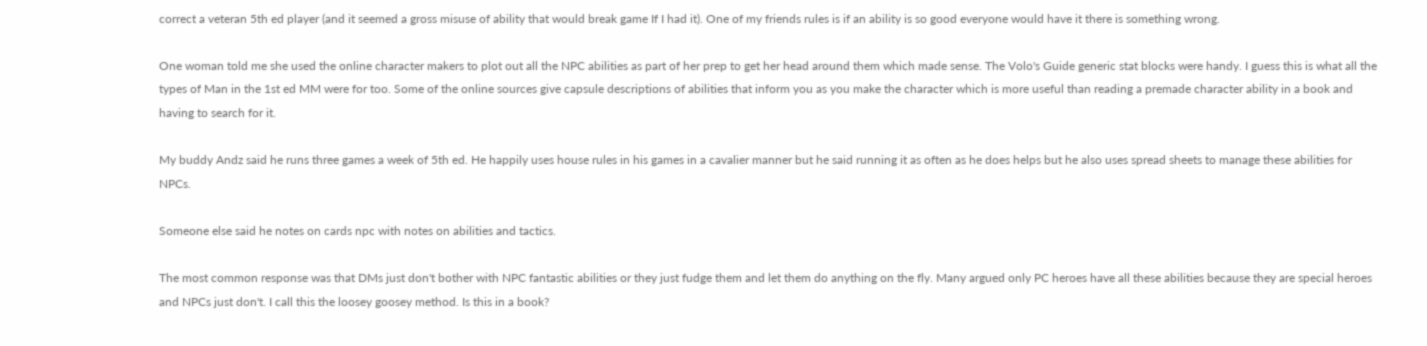correct a veteran 5th ed player (and it seemed a gross misuse of ability that would break game If I had it). One of my friends rules is if an ability is so good everyone would have it there is something wrong.

One woman told me she used the online character makers to plot out all the NPC abilities as part of her prep to get her head around them which made sense. The Volo's Guide generic stat blocks were handy. I guess this is what all the types of Man in the 1st ed MM were for too. Some of the online sources give capsule descriptions of abilities that inform you as you make the character which is more useful than reading a premade character ability in a book and having to search for it.

My buddy Andz said he runs three games a week of 5th ed. He happily uses house rules in his games in a cavalier manner but he said running it as often as he does helps but he also uses spread sheets to manage these abilities for NPCs.

Someone else said he notes on cards npc with notes on abilities and tactics.

The most common response was that DMs just don't bother with NPC fantastic abilities or they just fudge them and let them do anything on the fly. Many argued only PC heroes have all these abilities because they are special heroes and NPCs just don't. I call this the loosey goosey method. Is this in a book?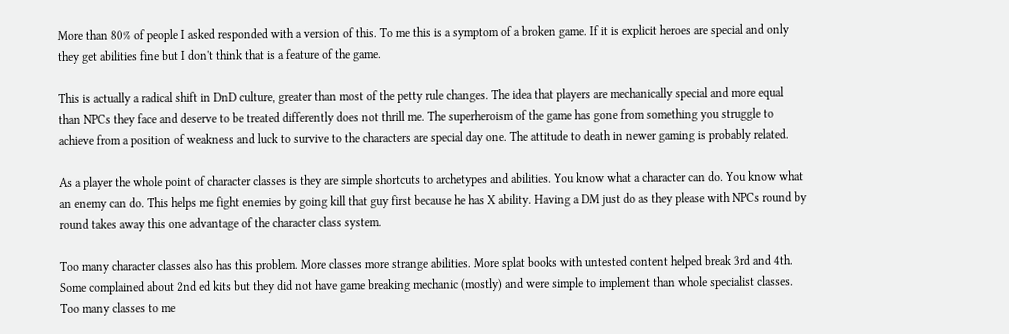More than 80% of people I asked responded with a version of this. To me this is a symptom of a broken game. If it is explicit heroes are special and only they get abilities fine but I don't think that is a feature of the game.

This is actually a radical shift in DnD culture, greater than most of the petty rule changes. The idea that players are mechanically special and more equal than NPCs they face and deserve to be treated differently does not thrill me. The superheroism of the game has gone from something you struggle to achieve from a position of weakness and luck to survive to the characters are special day one. The attitude to death in newer gaming is probably related.

As a player the whole point of character classes is they are simple shortcuts to archetypes and abilities. You know what a character can do. You know what an enemy can do. This helps me fight enemies by going kill that guy first because he has X ability. Having a DM just do as they please with NPCs round by round takes away this one advantage of the character class system.

Too many character classes also has this problem. More classes more strange abilities. More splat books with untested content helped break 3rd and 4th. Some complained about 2nd ed kits but they did not have game breaking mechanic (mostly) and were simple to implement than whole specialist classes. Too many classes to me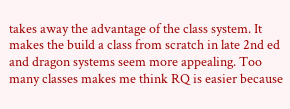takes away the advantage of the class system. It makes the build a class from scratch in late 2nd ed and dragon systems seem more appealing. Too many classes makes me think RQ is easier because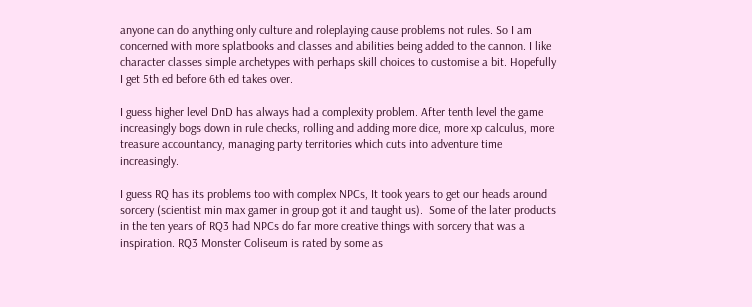anyone can do anything only culture and roleplaying cause problems not rules. So I am concerned with more splatbooks and classes and abilities being added to the cannon. I like character classes simple archetypes with perhaps skill choices to customise a bit. Hopefully I get 5th ed before 6th ed takes over.

I guess higher level DnD has always had a complexity problem. After tenth level the game increasingly bogs down in rule checks, rolling and adding more dice, more xp calculus, more treasure accountancy, managing party territories which cuts into adventure time increasingly.

I guess RQ has its problems too with complex NPCs, It took years to get our heads around sorcery (scientist min max gamer in group got it and taught us).  Some of the later products in the ten years of RQ3 had NPCs do far more creative things with sorcery that was a inspiration. RQ3 Monster Coliseum is rated by some as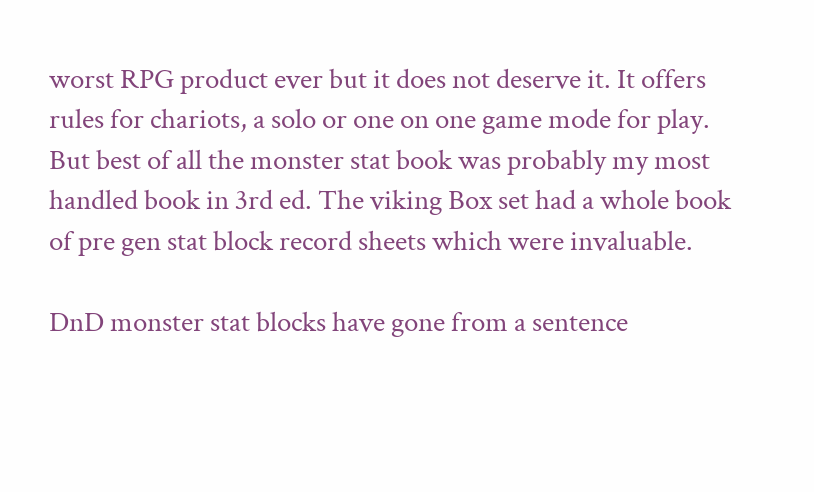worst RPG product ever but it does not deserve it. It offers rules for chariots, a solo or one on one game mode for play. But best of all the monster stat book was probably my most handled book in 3rd ed. The viking Box set had a whole book of pre gen stat block record sheets which were invaluable.

DnD monster stat blocks have gone from a sentence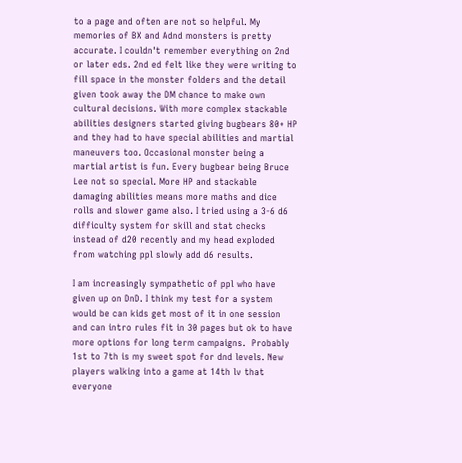to a page and often are not so helpful. My memories of BX and Adnd monsters is pretty accurate. I couldn't remember everything on 2nd or later eds. 2nd ed felt like they were writing to fill space in the monster folders and the detail given took away the DM chance to make own cultural decisions. With more complex stackable abilities designers started giving bugbears 80+ HP and they had to have special abilities and martial maneuvers too. Occasional monster being a martial artist is fun. Every bugbear being Bruce Lee not so special. More HP and stackable damaging abilities means more maths and dice rolls and slower game also. I tried using a 3-6 d6 difficulty system for skill and stat checks instead of d20 recently and my head exploded from watching ppl slowly add d6 results.

I am increasingly sympathetic of ppl who have given up on DnD. I think my test for a system would be can kids get most of it in one session and can intro rules fit in 30 pages but ok to have more options for long term campaigns.  Probably 1st to 7th is my sweet spot for dnd levels. New players walking into a game at 14th lv that everyone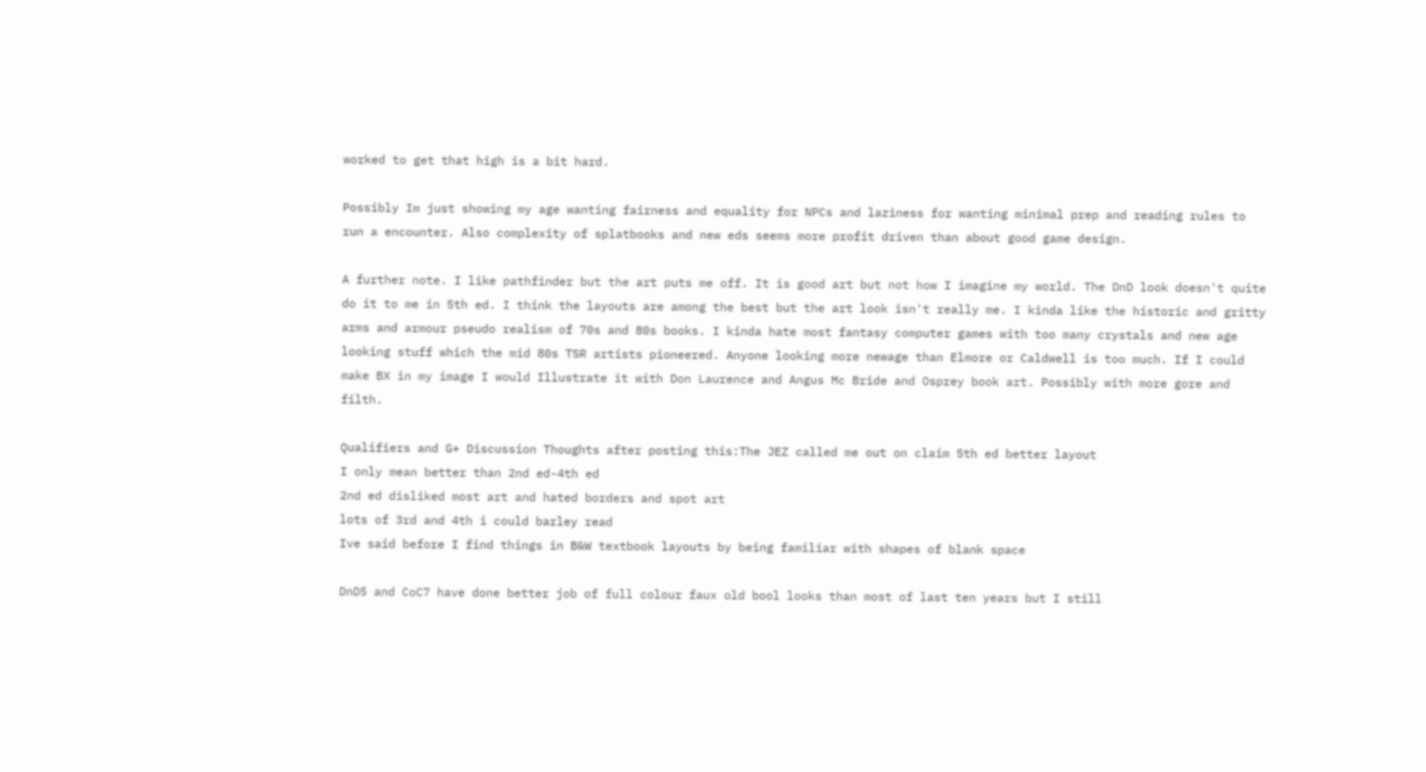worked to get that high is a bit hard.

Possibly Im just showing my age wanting fairness and equality for NPCs and laziness for wanting minimal prep and reading rules to run a encounter. Also complexity of splatbooks and new eds seems more profit driven than about good game design.

A further note. I like pathfinder but the art puts me off. It is good art but not how I imagine my world. The DnD look doesn't quite do it to me in 5th ed. I think the layouts are among the best but the art look isn't really me. I kinda like the historic and gritty arms and armour pseudo realism of 70s and 80s books. I kinda hate most fantasy computer games with too many crystals and new age looking stuff which the mid 80s TSR artists pioneered. Anyone looking more newage than Elmore or Caldwell is too much. If I could make BX in my image I would Illustrate it with Don Laurence and Angus Mc Bride and Osprey book art. Possibly with more gore and filth.

Qualifiers and G+ Discussion Thoughts after posting this:The JEZ called me out on claim 5th ed better layout
I only mean better than 2nd ed-4th ed
2nd ed disliked most art and hated borders and spot art
lots of 3rd and 4th i could barley read
Ive said before I find things in B&W textbook layouts by being familiar with shapes of blank space

DnD5 and CoC7 have done better job of full colour faux old bool looks than most of last ten years but I still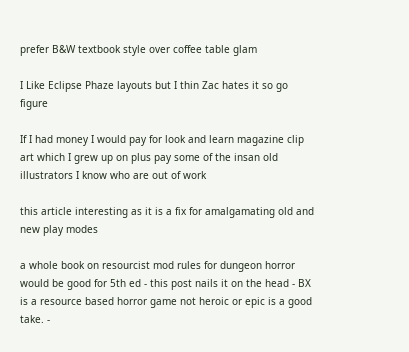prefer B&W textbook style over coffee table glam

I Like Eclipse Phaze layouts but I thin Zac hates it so go figure

If I had money I would pay for look and learn magazine clip art which I grew up on plus pay some of the insan old illustrators I know who are out of work

this article interesting as it is a fix for amalgamating old and new play modes

a whole book on resourcist mod rules for dungeon horror would be good for 5th ed - this post nails it on the head - BX is a resource based horror game not heroic or epic is a good take. -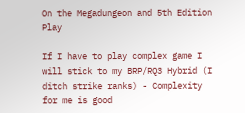On the Megadungeon and 5th Edition Play

If I have to play complex game I will stick to my BRP/RQ3 Hybrid (I ditch strike ranks) - Complexity for me is good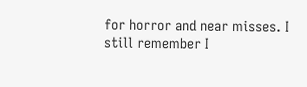for horror and near misses. I still remember I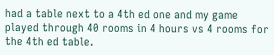had a table next to a 4th ed one and my game played through 40 rooms in 4 hours vs 4 rooms for the 4th ed table.